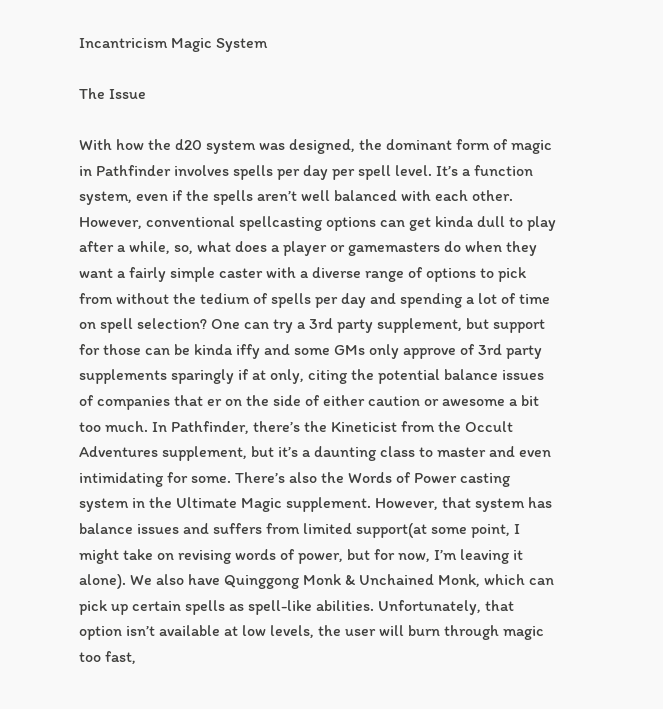Incantricism Magic System

The Issue

With how the d20 system was designed, the dominant form of magic in Pathfinder involves spells per day per spell level. It’s a function system, even if the spells aren’t well balanced with each other. However, conventional spellcasting options can get kinda dull to play after a while, so, what does a player or gamemasters do when they want a fairly simple caster with a diverse range of options to pick from without the tedium of spells per day and spending a lot of time on spell selection? One can try a 3rd party supplement, but support for those can be kinda iffy and some GMs only approve of 3rd party supplements sparingly if at only, citing the potential balance issues of companies that er on the side of either caution or awesome a bit too much. In Pathfinder, there’s the Kineticist from the Occult Adventures supplement, but it’s a daunting class to master and even intimidating for some. There’s also the Words of Power casting system in the Ultimate Magic supplement. However, that system has balance issues and suffers from limited support(at some point, I might take on revising words of power, but for now, I’m leaving it alone). We also have Quinggong Monk & Unchained Monk, which can pick up certain spells as spell-like abilities. Unfortunately, that option isn’t available at low levels, the user will burn through magic too fast,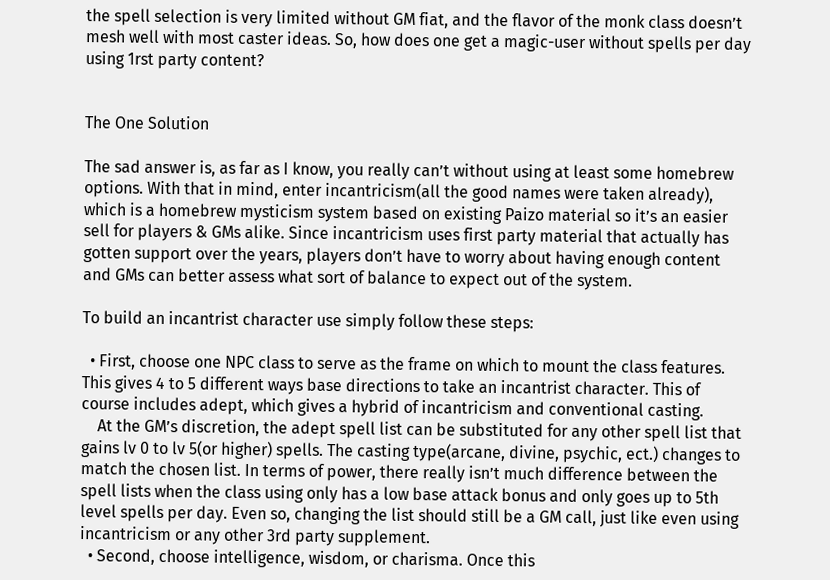the spell selection is very limited without GM fiat, and the flavor of the monk class doesn’t mesh well with most caster ideas. So, how does one get a magic-user without spells per day using 1rst party content?


The One Solution

The sad answer is, as far as I know, you really can’t without using at least some homebrew options. With that in mind, enter incantricism(all the good names were taken already), which is a homebrew mysticism system based on existing Paizo material so it’s an easier sell for players & GMs alike. Since incantricism uses first party material that actually has gotten support over the years, players don’t have to worry about having enough content and GMs can better assess what sort of balance to expect out of the system.

To build an incantrist character use simply follow these steps:

  • First, choose one NPC class to serve as the frame on which to mount the class features. This gives 4 to 5 different ways base directions to take an incantrist character. This of course includes adept, which gives a hybrid of incantricism and conventional casting.
    At the GM’s discretion, the adept spell list can be substituted for any other spell list that gains lv 0 to lv 5(or higher) spells. The casting type(arcane, divine, psychic, ect.) changes to match the chosen list. In terms of power, there really isn’t much difference between the spell lists when the class using only has a low base attack bonus and only goes up to 5th level spells per day. Even so, changing the list should still be a GM call, just like even using incantricism or any other 3rd party supplement.
  • Second, choose intelligence, wisdom, or charisma. Once this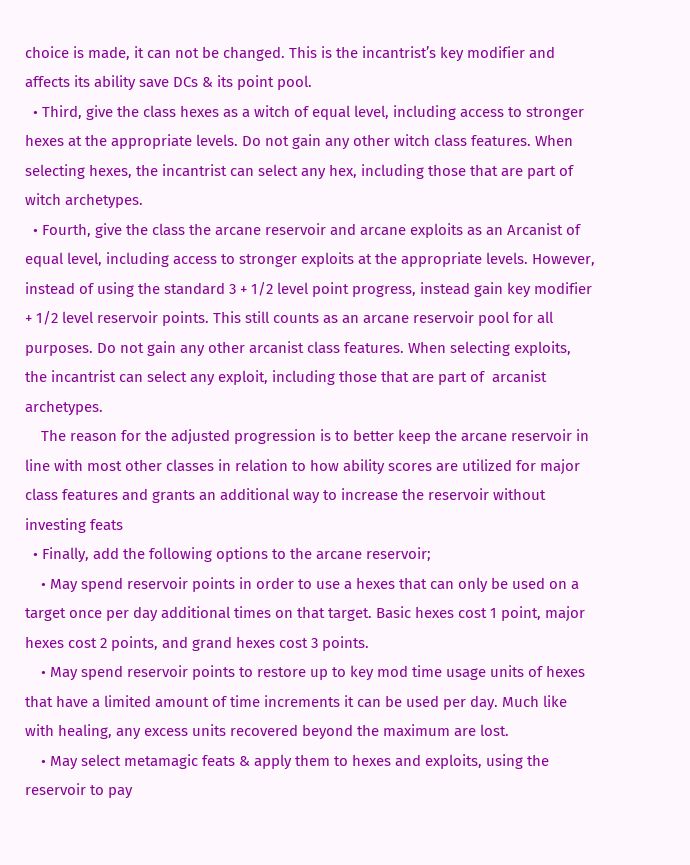choice is made, it can not be changed. This is the incantrist’s key modifier and affects its ability save DCs & its point pool.
  • Third, give the class hexes as a witch of equal level, including access to stronger hexes at the appropriate levels. Do not gain any other witch class features. When selecting hexes, the incantrist can select any hex, including those that are part of witch archetypes.
  • Fourth, give the class the arcane reservoir and arcane exploits as an Arcanist of equal level, including access to stronger exploits at the appropriate levels. However, instead of using the standard 3 + 1/2 level point progress, instead gain key modifier + 1/2 level reservoir points. This still counts as an arcane reservoir pool for all purposes. Do not gain any other arcanist class features. When selecting exploits, the incantrist can select any exploit, including those that are part of  arcanist archetypes.
    The reason for the adjusted progression is to better keep the arcane reservoir in line with most other classes in relation to how ability scores are utilized for major class features and grants an additional way to increase the reservoir without investing feats
  • Finally, add the following options to the arcane reservoir;
    • May spend reservoir points in order to use a hexes that can only be used on a target once per day additional times on that target. Basic hexes cost 1 point, major hexes cost 2 points, and grand hexes cost 3 points.
    • May spend reservoir points to restore up to key mod time usage units of hexes that have a limited amount of time increments it can be used per day. Much like with healing, any excess units recovered beyond the maximum are lost.
    • May select metamagic feats & apply them to hexes and exploits, using the reservoir to pay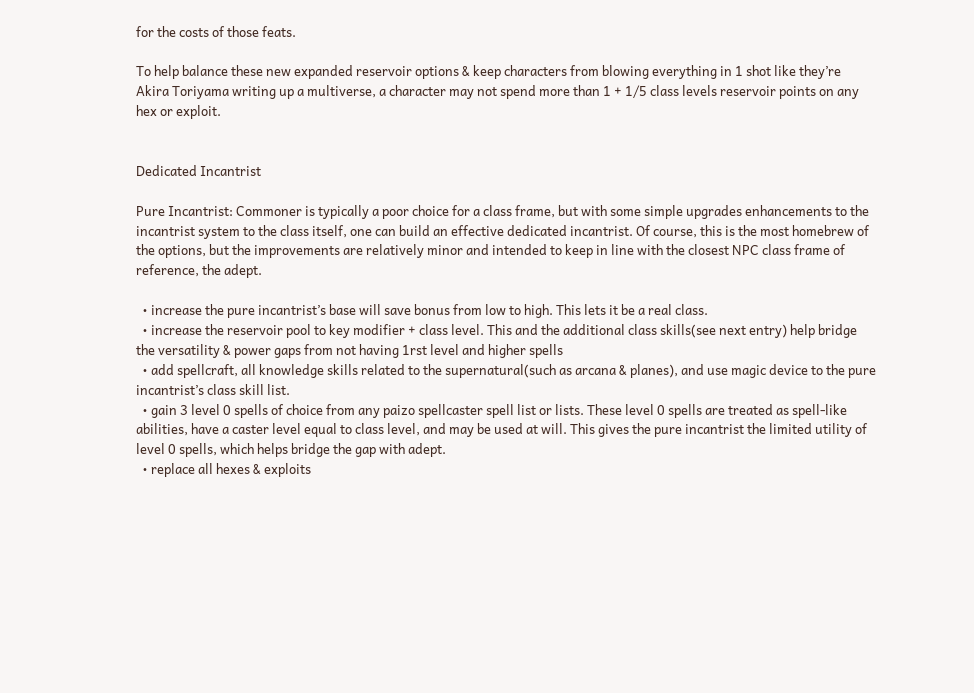for the costs of those feats.

To help balance these new expanded reservoir options & keep characters from blowing everything in 1 shot like they’re Akira Toriyama writing up a multiverse, a character may not spend more than 1 + 1/5 class levels reservoir points on any hex or exploit.


Dedicated Incantrist

Pure Incantrist: Commoner is typically a poor choice for a class frame, but with some simple upgrades enhancements to the incantrist system to the class itself, one can build an effective dedicated incantrist. Of course, this is the most homebrew of the options, but the improvements are relatively minor and intended to keep in line with the closest NPC class frame of reference, the adept.

  • increase the pure incantrist’s base will save bonus from low to high. This lets it be a real class.
  • increase the reservoir pool to key modifier + class level. This and the additional class skills(see next entry) help bridge the versatility & power gaps from not having 1rst level and higher spells
  • add spellcraft, all knowledge skills related to the supernatural(such as arcana & planes), and use magic device to the pure incantrist’s class skill list.
  • gain 3 level 0 spells of choice from any paizo spellcaster spell list or lists. These level 0 spells are treated as spell-like abilities, have a caster level equal to class level, and may be used at will. This gives the pure incantrist the limited utility of level 0 spells, which helps bridge the gap with adept.
  • replace all hexes & exploits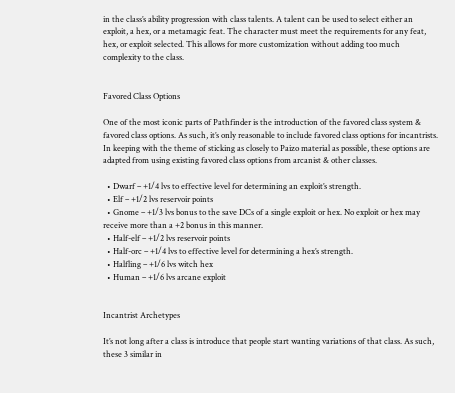in the class’s ability progression with class talents. A talent can be used to select either an exploit, a hex, or a metamagic feat. The character must meet the requirements for any feat, hex, or exploit selected. This allows for more customization without adding too much complexity to the class.


Favored Class Options

One of the most iconic parts of Pathfinder is the introduction of the favored class system & favored class options. As such, it’s only reasonable to include favored class options for incantrists. In keeping with the theme of sticking as closely to Paizo material as possible, these options are adapted from using existing favored class options from arcanist & other classes.

  • Dwarf – +1/4 lvs to effective level for determining an exploit’s strength.
  • Elf – +1/2 lvs reservoir points
  • Gnome – +1/3 lvs bonus to the save DCs of a single exploit or hex. No exploit or hex may receive more than a +2 bonus in this manner.
  • Half-elf – +1/2 lvs reservoir points
  • Half-orc – +1/4 lvs to effective level for determining a hex’s strength.
  • Halfling – +1/6 lvs witch hex
  • Human – +1/6 lvs arcane exploit


Incantrist Archetypes

It’s not long after a class is introduce that people start wanting variations of that class. As such, these 3 similar in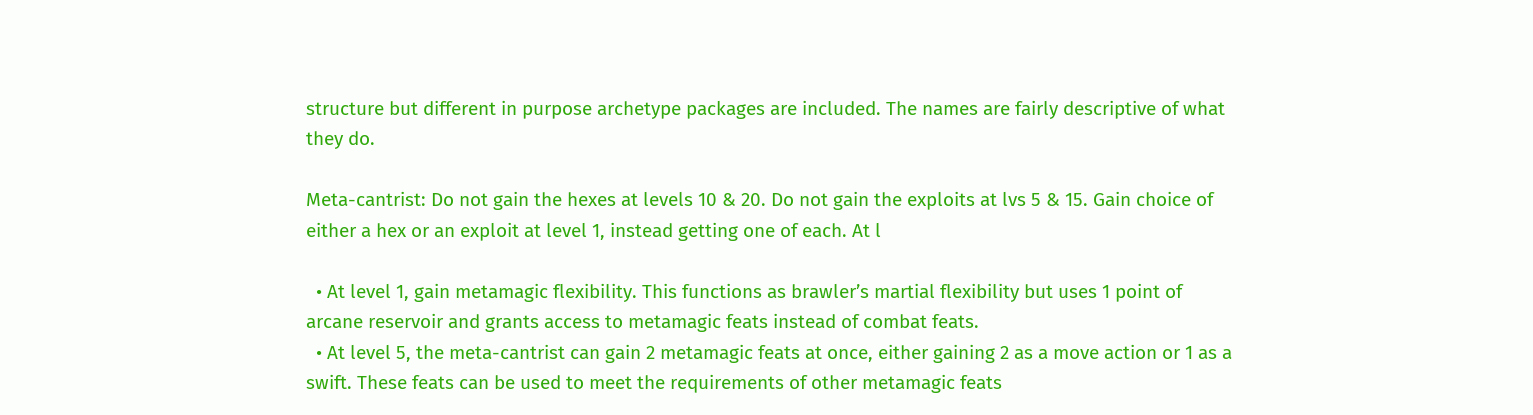structure but different in purpose archetype packages are included. The names are fairly descriptive of what they do.

Meta-cantrist: Do not gain the hexes at levels 10 & 20. Do not gain the exploits at lvs 5 & 15. Gain choice of either a hex or an exploit at level 1, instead getting one of each. At l

  • At level 1, gain metamagic flexibility. This functions as brawler’s martial flexibility but uses 1 point of arcane reservoir and grants access to metamagic feats instead of combat feats.
  • At level 5, the meta-cantrist can gain 2 metamagic feats at once, either gaining 2 as a move action or 1 as a swift. These feats can be used to meet the requirements of other metamagic feats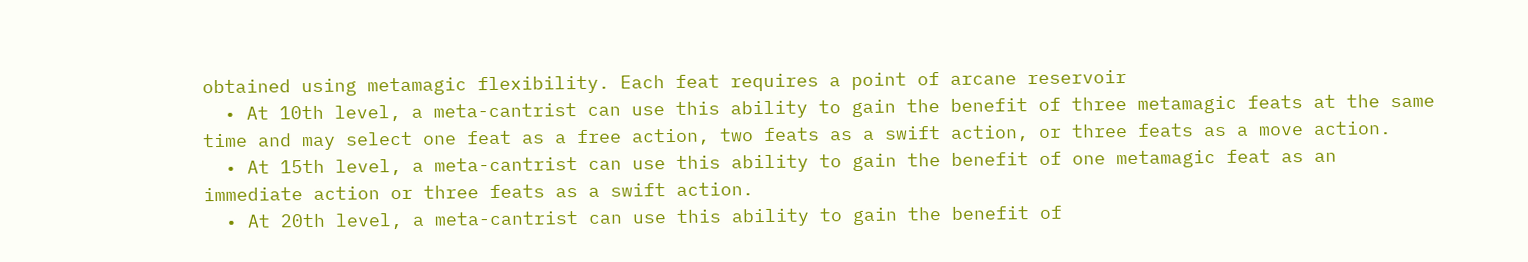obtained using metamagic flexibility. Each feat requires a point of arcane reservoir
  • At 10th level, a meta-cantrist can use this ability to gain the benefit of three metamagic feats at the same time and may select one feat as a free action, two feats as a swift action, or three feats as a move action.
  • At 15th level, a meta-cantrist can use this ability to gain the benefit of one metamagic feat as an immediate action or three feats as a swift action.
  • At 20th level, a meta-cantrist can use this ability to gain the benefit of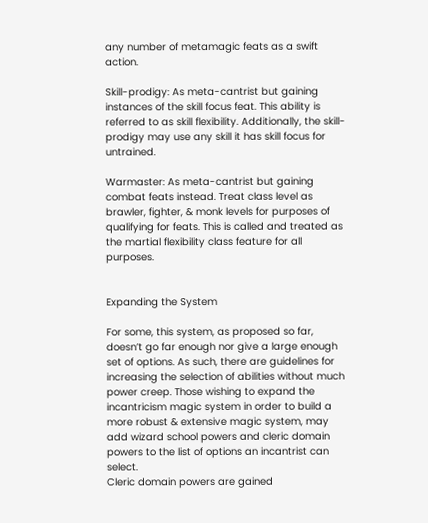any number of metamagic feats as a swift action.

Skill-prodigy: As meta-cantrist but gaining instances of the skill focus feat. This ability is referred to as skill flexibility. Additionally, the skill-prodigy may use any skill it has skill focus for untrained.

Warmaster: As meta-cantrist but gaining combat feats instead. Treat class level as brawler, fighter, & monk levels for purposes of qualifying for feats. This is called and treated as the martial flexibility class feature for all purposes.


Expanding the System

For some, this system, as proposed so far, doesn’t go far enough nor give a large enough set of options. As such, there are guidelines for increasing the selection of abilities without much power creep. Those wishing to expand the incantricism magic system in order to build a more robust & extensive magic system, may add wizard school powers and cleric domain powers to the list of options an incantrist can select.
Cleric domain powers are gained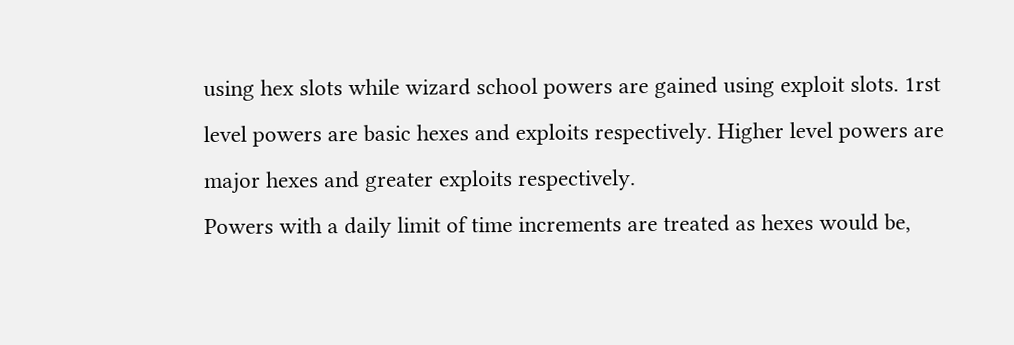using hex slots while wizard school powers are gained using exploit slots. 1rst level powers are basic hexes and exploits respectively. Higher level powers are major hexes and greater exploits respectively.
Powers with a daily limit of time increments are treated as hexes would be,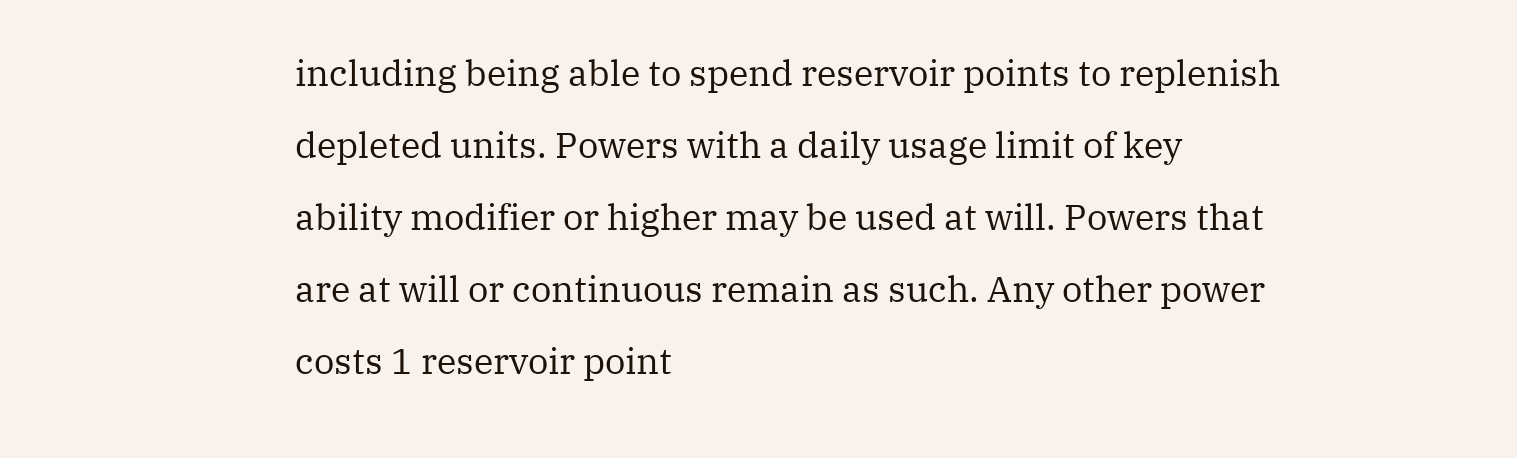including being able to spend reservoir points to replenish depleted units. Powers with a daily usage limit of key ability modifier or higher may be used at will. Powers that are at will or continuous remain as such. Any other power costs 1 reservoir point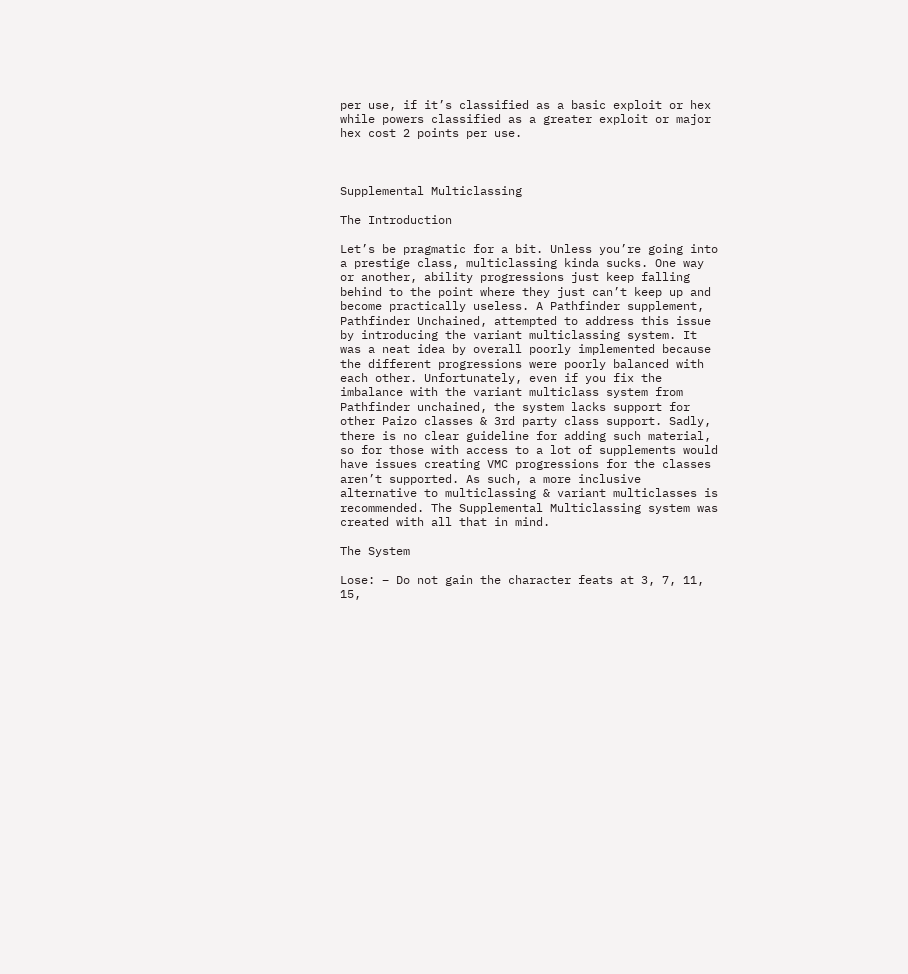per use, if it’s classified as a basic exploit or hex while powers classified as a greater exploit or major hex cost 2 points per use.



Supplemental Multiclassing

The Introduction

Let’s be pragmatic for a bit. Unless you’re going into a prestige class, multiclassing kinda sucks. One way or another, ability progressions just keep falling behind to the point where they just can’t keep up and become practically useless. A Pathfinder supplement, Pathfinder Unchained, attempted to address this issue by introducing the variant multiclassing system. It was a neat idea by overall poorly implemented because the different progressions were poorly balanced with each other. Unfortunately, even if you fix the imbalance with the variant multiclass system from Pathfinder unchained, the system lacks support for other Paizo classes & 3rd party class support. Sadly, there is no clear guideline for adding such material, so for those with access to a lot of supplements would have issues creating VMC progressions for the classes aren’t supported. As such, a more inclusive alternative to multiclassing & variant multiclasses is recommended. The Supplemental Multiclassing system was created with all that in mind.

The System

Lose: – Do not gain the character feats at 3, 7, 11, 15,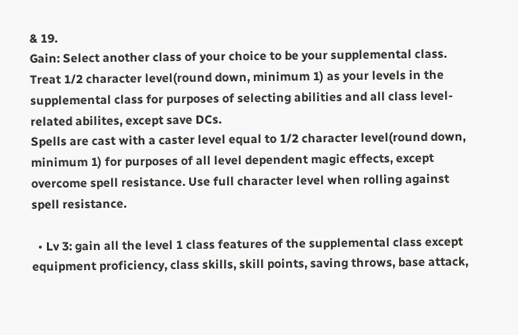& 19.
Gain: Select another class of your choice to be your supplemental class.
Treat 1/2 character level(round down, minimum 1) as your levels in the supplemental class for purposes of selecting abilities and all class level-related abilites, except save DCs.
Spells are cast with a caster level equal to 1/2 character level(round down, minimum 1) for purposes of all level dependent magic effects, except overcome spell resistance. Use full character level when rolling against spell resistance.

  • Lv 3: gain all the level 1 class features of the supplemental class except equipment proficiency, class skills, skill points, saving throws, base attack,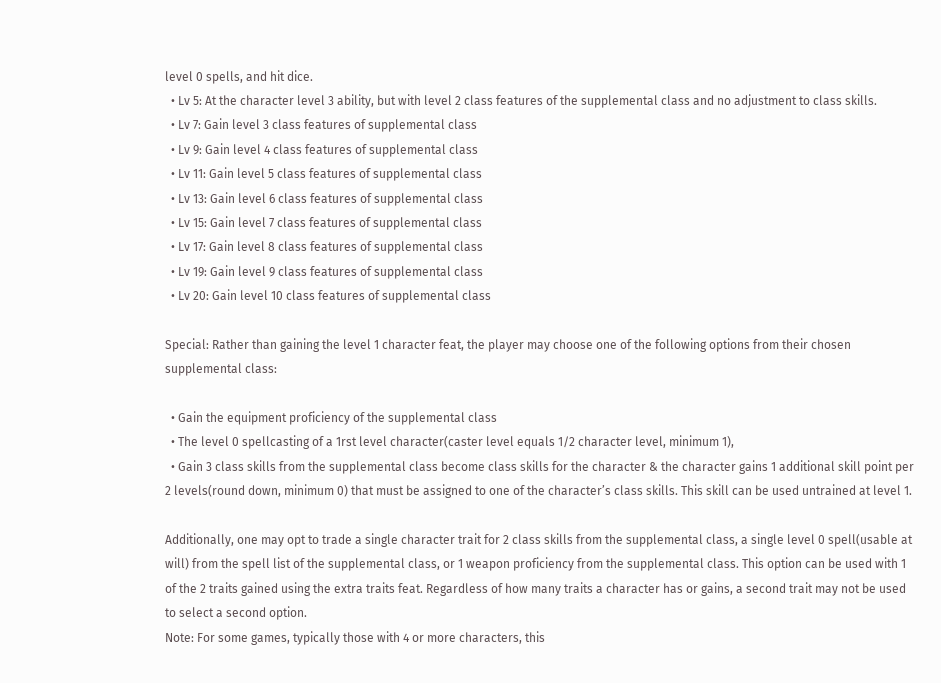level 0 spells, and hit dice.
  • Lv 5: At the character level 3 ability, but with level 2 class features of the supplemental class and no adjustment to class skills.
  • Lv 7: Gain level 3 class features of supplemental class
  • Lv 9: Gain level 4 class features of supplemental class
  • Lv 11: Gain level 5 class features of supplemental class
  • Lv 13: Gain level 6 class features of supplemental class
  • Lv 15: Gain level 7 class features of supplemental class
  • Lv 17: Gain level 8 class features of supplemental class
  • Lv 19: Gain level 9 class features of supplemental class
  • Lv 20: Gain level 10 class features of supplemental class

Special: Rather than gaining the level 1 character feat, the player may choose one of the following options from their chosen supplemental class:

  • Gain the equipment proficiency of the supplemental class
  • The level 0 spellcasting of a 1rst level character(caster level equals 1/2 character level, minimum 1),
  • Gain 3 class skills from the supplemental class become class skills for the character & the character gains 1 additional skill point per 2 levels(round down, minimum 0) that must be assigned to one of the character’s class skills. This skill can be used untrained at level 1.

Additionally, one may opt to trade a single character trait for 2 class skills from the supplemental class, a single level 0 spell(usable at will) from the spell list of the supplemental class, or 1 weapon proficiency from the supplemental class. This option can be used with 1 of the 2 traits gained using the extra traits feat. Regardless of how many traits a character has or gains, a second trait may not be used to select a second option.
Note: For some games, typically those with 4 or more characters, this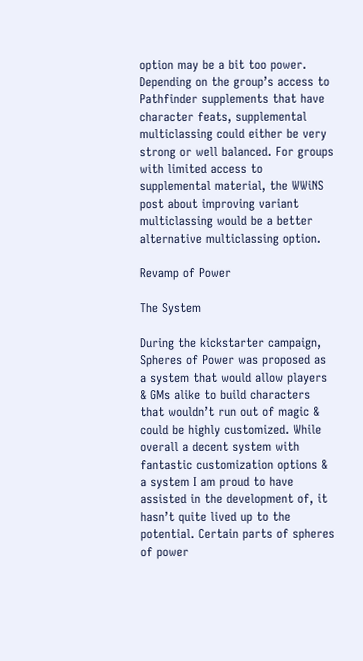option may be a bit too power. Depending on the group’s access to Pathfinder supplements that have character feats, supplemental multiclassing could either be very strong or well balanced. For groups with limited access to supplemental material, the WWiNS post about improving variant multiclassing would be a better alternative multiclassing option.

Revamp of Power

The System

During the kickstarter campaign, Spheres of Power was proposed as a system that would allow players & GMs alike to build characters that wouldn’t run out of magic & could be highly customized. While overall a decent system with fantastic customization options & a system I am proud to have assisted in the development of, it hasn’t quite lived up to the potential. Certain parts of spheres of power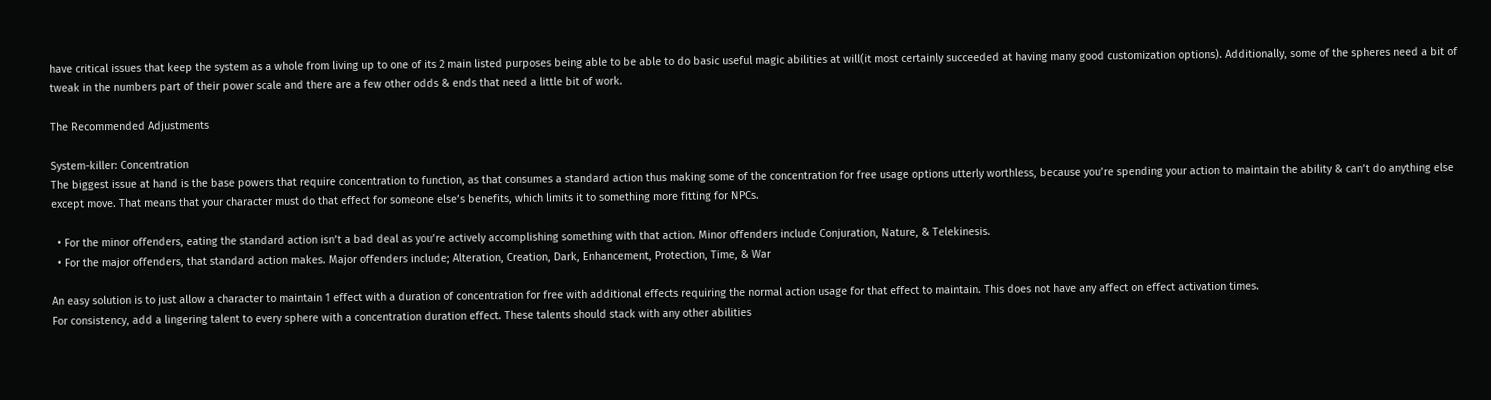have critical issues that keep the system as a whole from living up to one of its 2 main listed purposes being able to be able to do basic useful magic abilities at will(it most certainly succeeded at having many good customization options). Additionally, some of the spheres need a bit of tweak in the numbers part of their power scale and there are a few other odds & ends that need a little bit of work.

The Recommended Adjustments

System-killer: Concentration
The biggest issue at hand is the base powers that require concentration to function, as that consumes a standard action thus making some of the concentration for free usage options utterly worthless, because you’re spending your action to maintain the ability & can’t do anything else except move. That means that your character must do that effect for someone else’s benefits, which limits it to something more fitting for NPCs.

  • For the minor offenders, eating the standard action isn’t a bad deal as you’re actively accomplishing something with that action. Minor offenders include Conjuration, Nature, & Telekinesis.
  • For the major offenders, that standard action makes. Major offenders include; Alteration, Creation, Dark, Enhancement, Protection, Time, & War

An easy solution is to just allow a character to maintain 1 effect with a duration of concentration for free with additional effects requiring the normal action usage for that effect to maintain. This does not have any affect on effect activation times.
For consistency, add a lingering talent to every sphere with a concentration duration effect. These talents should stack with any other abilities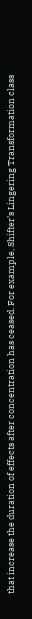that increase the duration of effects after concentration has ceased. For example, Shifter’s Lingering Transformation class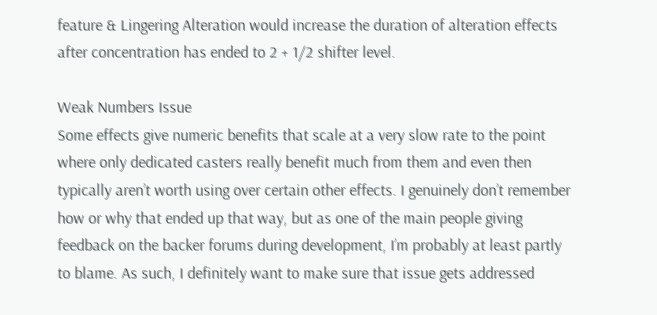feature & Lingering Alteration would increase the duration of alteration effects after concentration has ended to 2 + 1/2 shifter level.

Weak Numbers Issue
Some effects give numeric benefits that scale at a very slow rate to the point where only dedicated casters really benefit much from them and even then typically aren’t worth using over certain other effects. I genuinely don’t remember how or why that ended up that way, but as one of the main people giving feedback on the backer forums during development, I’m probably at least partly to blame. As such, I definitely want to make sure that issue gets addressed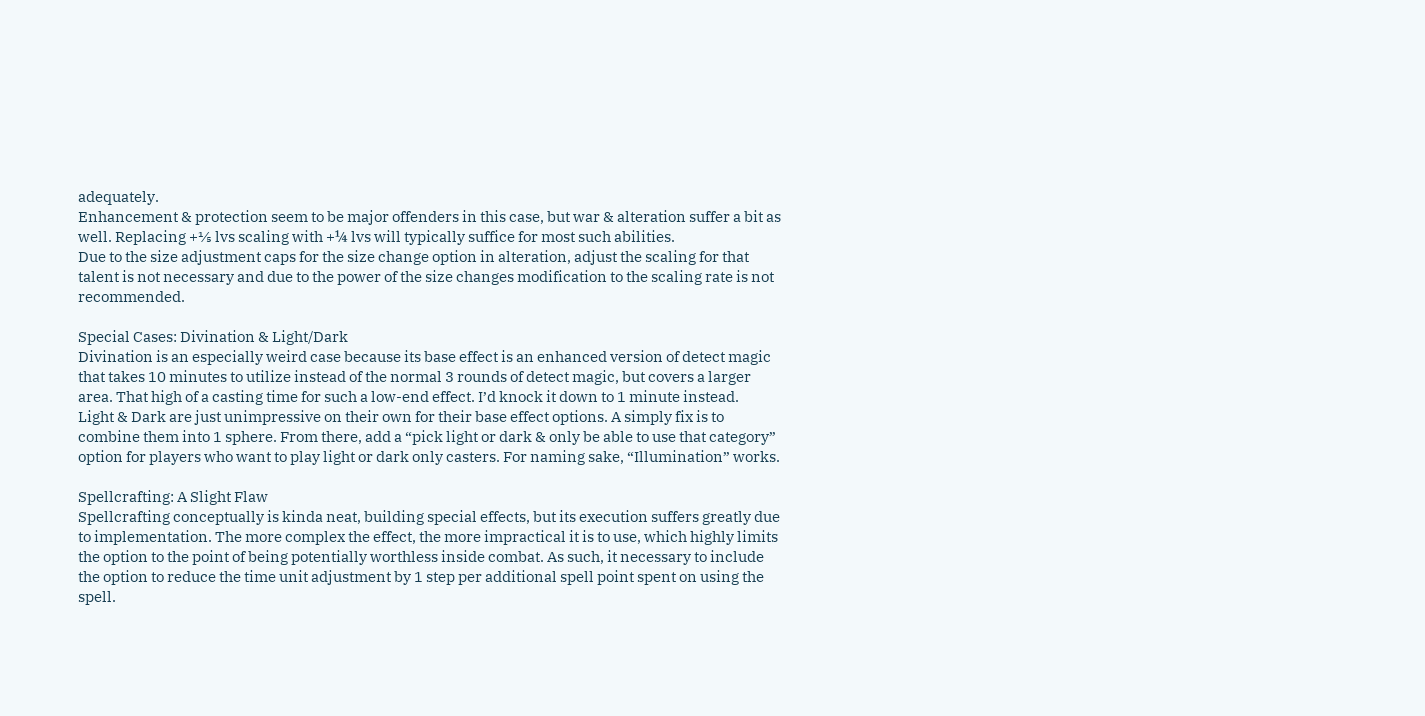adequately.
Enhancement & protection seem to be major offenders in this case, but war & alteration suffer a bit as well. Replacing +⅕ lvs scaling with +¼ lvs will typically suffice for most such abilities.
Due to the size adjustment caps for the size change option in alteration, adjust the scaling for that talent is not necessary and due to the power of the size changes modification to the scaling rate is not recommended.

Special Cases: Divination & Light/Dark
Divination is an especially weird case because its base effect is an enhanced version of detect magic that takes 10 minutes to utilize instead of the normal 3 rounds of detect magic, but covers a larger area. That high of a casting time for such a low-end effect. I’d knock it down to 1 minute instead.
Light & Dark are just unimpressive on their own for their base effect options. A simply fix is to combine them into 1 sphere. From there, add a “pick light or dark & only be able to use that category” option for players who want to play light or dark only casters. For naming sake, “Illumination” works.

Spellcrafting: A Slight Flaw
Spellcrafting conceptually is kinda neat, building special effects, but its execution suffers greatly due to implementation. The more complex the effect, the more impractical it is to use, which highly limits the option to the point of being potentially worthless inside combat. As such, it necessary to include the option to reduce the time unit adjustment by 1 step per additional spell point spent on using the spell.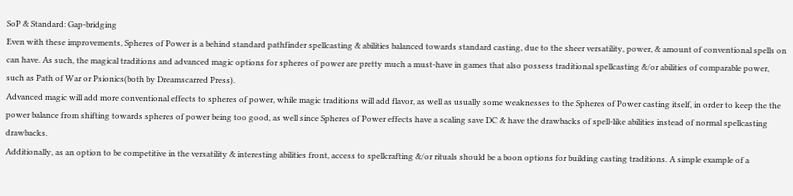SoP & Standard: Gap-bridging
Even with these improvements, Spheres of Power is a behind standard pathfinder spellcasting & abilities balanced towards standard casting, due to the sheer versatility, power, & amount of conventional spells on can have. As such, the magical traditions and advanced magic options for spheres of power are pretty much a must-have in games that also possess traditional spellcasting &/or abilities of comparable power, such as Path of War or Psionics(both by Dreamscarred Press).
Advanced magic will add more conventional effects to spheres of power, while magic traditions will add flavor, as well as usually some weaknesses to the Spheres of Power casting itself, in order to keep the the power balance from shifting towards spheres of power being too good, as well since Spheres of Power effects have a scaling save DC & have the drawbacks of spell-like abilities instead of normal spellcasting drawbacks.
Additionally, as an option to be competitive in the versatility & interesting abilities front, access to spellcrafting &/or rituals should be a boon options for building casting traditions. A simple example of a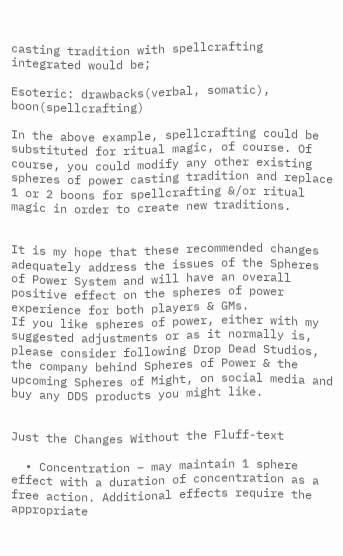casting tradition with spellcrafting integrated would be;

Esoteric: drawbacks(verbal, somatic), boon(spellcrafting)

In the above example, spellcrafting could be substituted for ritual magic, of course. Of course, you could modify any other existing spheres of power casting tradition and replace 1 or 2 boons for spellcrafting &/or ritual magic in order to create new traditions.


It is my hope that these recommended changes adequately address the issues of the Spheres of Power System and will have an overall positive effect on the spheres of power experience for both players & GMs.
If you like spheres of power, either with my suggested adjustments or as it normally is, please consider following Drop Dead Studios, the company behind Spheres of Power & the upcoming Spheres of Might, on social media and buy any DDS products you might like.


Just the Changes Without the Fluff-text

  • Concentration – may maintain 1 sphere effect with a duration of concentration as a free action. Additional effects require the appropriate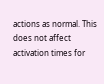actions as normal. This does not affect activation times for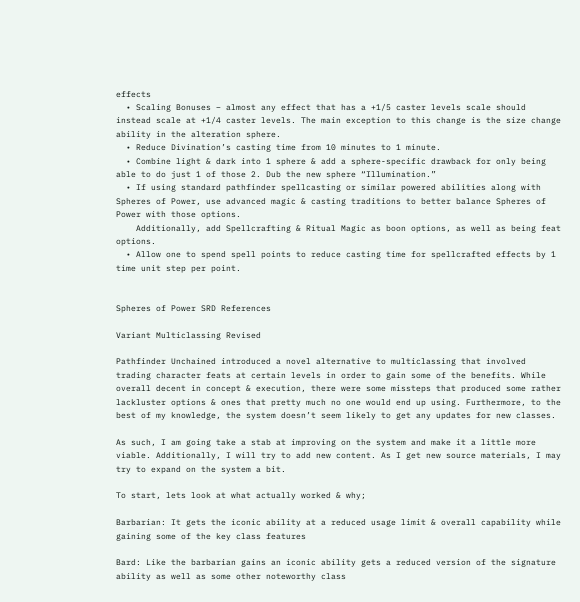effects
  • Scaling Bonuses – almost any effect that has a +1/5 caster levels scale should instead scale at +1/4 caster levels. The main exception to this change is the size change ability in the alteration sphere.
  • Reduce Divination’s casting time from 10 minutes to 1 minute.
  • Combine light & dark into 1 sphere & add a sphere-specific drawback for only being able to do just 1 of those 2. Dub the new sphere “Illumination.”
  • If using standard pathfinder spellcasting or similar powered abilities along with Spheres of Power, use advanced magic & casting traditions to better balance Spheres of Power with those options.
    Additionally, add Spellcrafting & Ritual Magic as boon options, as well as being feat options.
  • Allow one to spend spell points to reduce casting time for spellcrafted effects by 1 time unit step per point.


Spheres of Power SRD References

Variant Multiclassing Revised

Pathfinder Unchained introduced a novel alternative to multiclassing that involved trading character feats at certain levels in order to gain some of the benefits. While overall decent in concept & execution, there were some missteps that produced some rather lackluster options & ones that pretty much no one would end up using. Furthermore, to the best of my knowledge, the system doesn’t seem likely to get any updates for new classes.

As such, I am going take a stab at improving on the system and make it a little more viable. Additionally, I will try to add new content. As I get new source materials, I may try to expand on the system a bit.

To start, lets look at what actually worked & why;

Barbarian: It gets the iconic ability at a reduced usage limit & overall capability while gaining some of the key class features

Bard: Like the barbarian gains an iconic ability gets a reduced version of the signature ability as well as some other noteworthy class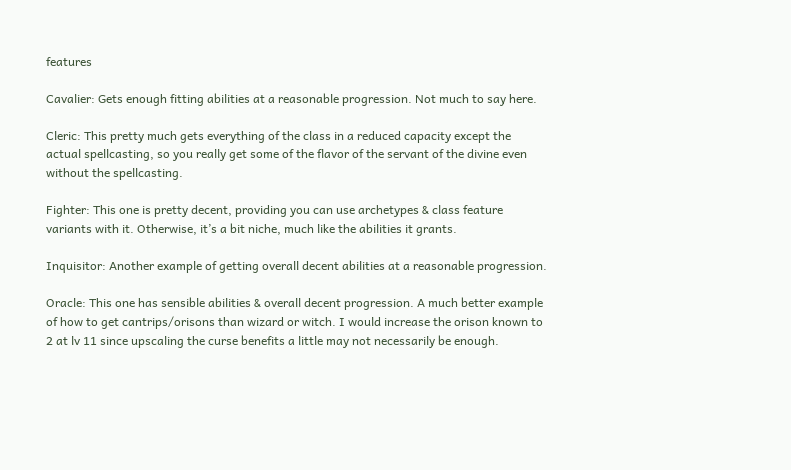features

Cavalier: Gets enough fitting abilities at a reasonable progression. Not much to say here.

Cleric: This pretty much gets everything of the class in a reduced capacity except the actual spellcasting, so you really get some of the flavor of the servant of the divine even without the spellcasting.

Fighter: This one is pretty decent, providing you can use archetypes & class feature variants with it. Otherwise, it’s a bit niche, much like the abilities it grants.

Inquisitor: Another example of getting overall decent abilities at a reasonable progression.

Oracle: This one has sensible abilities & overall decent progression. A much better example of how to get cantrips/orisons than wizard or witch. I would increase the orison known to 2 at lv 11 since upscaling the curse benefits a little may not necessarily be enough.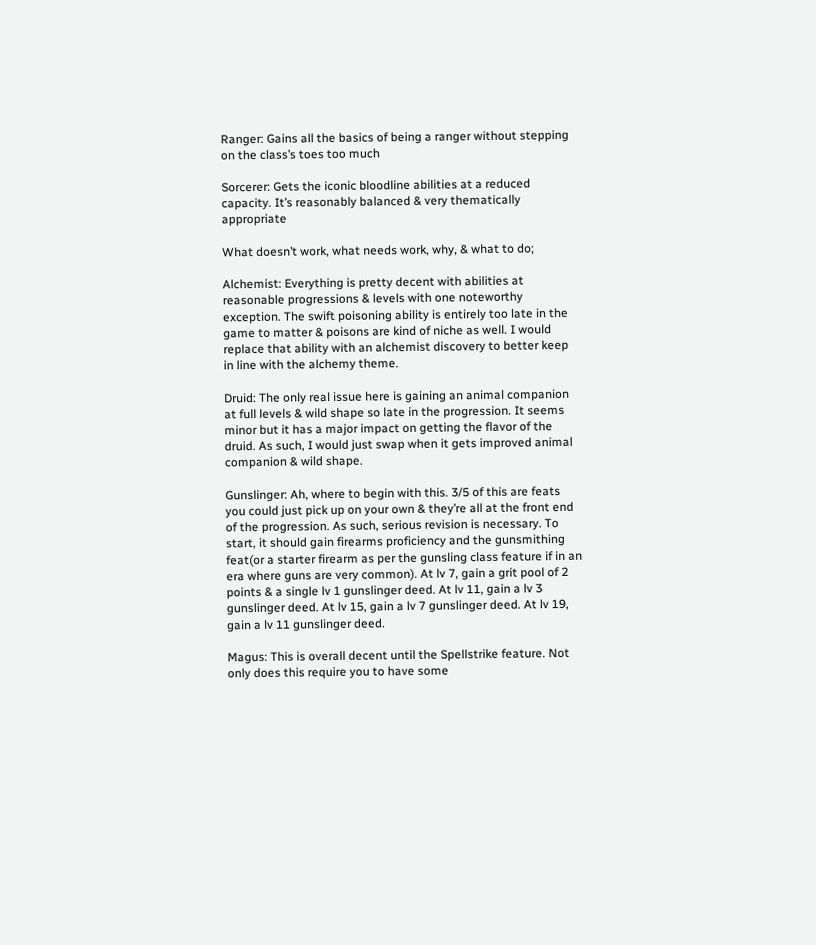Ranger: Gains all the basics of being a ranger without stepping on the class’s toes too much

Sorcerer: Gets the iconic bloodline abilities at a reduced capacity. It’s reasonably balanced & very thematically appropriate

What doesn’t work, what needs work, why, & what to do;

Alchemist: Everything is pretty decent with abilities at reasonable progressions & levels with one noteworthy exception. The swift poisoning ability is entirely too late in the game to matter & poisons are kind of niche as well. I would replace that ability with an alchemist discovery to better keep in line with the alchemy theme.

Druid: The only real issue here is gaining an animal companion at full levels & wild shape so late in the progression. It seems minor but it has a major impact on getting the flavor of the druid. As such, I would just swap when it gets improved animal companion & wild shape.

Gunslinger: Ah, where to begin with this. 3/5 of this are feats you could just pick up on your own & they’re all at the front end of the progression. As such, serious revision is necessary. To start, it should gain firearms proficiency and the gunsmithing feat(or a starter firearm as per the gunsling class feature if in an era where guns are very common). At lv 7, gain a grit pool of 2 points & a single lv 1 gunslinger deed. At lv 11, gain a lv 3 gunslinger deed. At lv 15, gain a lv 7 gunslinger deed. At lv 19, gain a lv 11 gunslinger deed.

Magus: This is overall decent until the Spellstrike feature. Not only does this require you to have some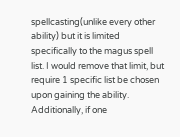spellcasting(unlike every other ability) but it is limited specifically to the magus spell list. I would remove that limit, but require 1 specific list be chosen upon gaining the ability. Additionally, if one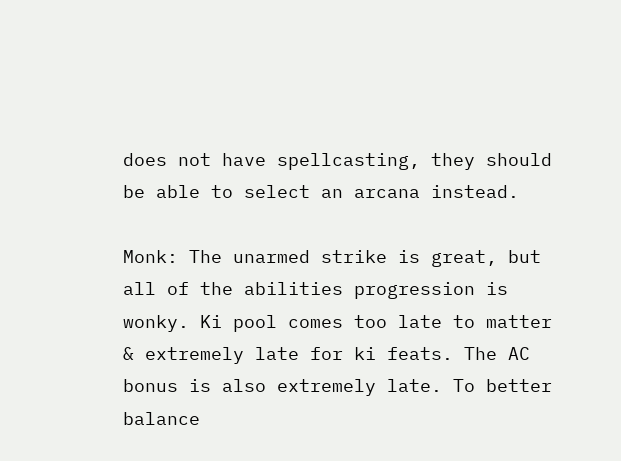does not have spellcasting, they should be able to select an arcana instead.

Monk: The unarmed strike is great, but all of the abilities progression is wonky. Ki pool comes too late to matter & extremely late for ki feats. The AC bonus is also extremely late. To better balance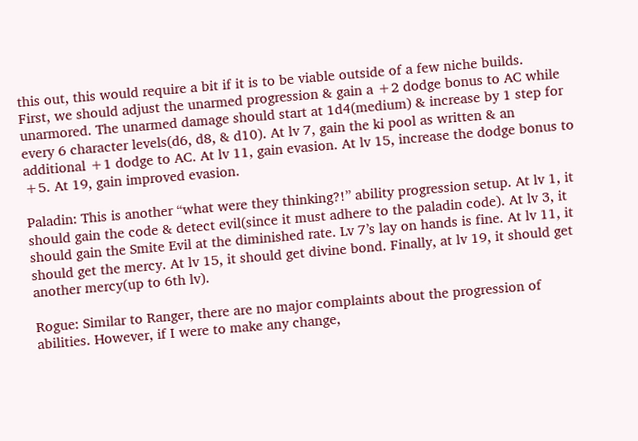this out, this would require a bit if it is to be viable outside of a few niche builds.
First, we should adjust the unarmed progression & gain a +2 dodge bonus to AC while unarmored. The unarmed damage should start at 1d4(medium) & increase by 1 step for every 6 character levels(d6, d8, & d10). At lv 7, gain the ki pool as written & an additional +1 dodge to AC. At lv 11, gain evasion. At lv 15, increase the dodge bonus to +5. At 19, gain improved evasion.

Paladin: This is another “what were they thinking?!” ability progression setup. At lv 1, it should gain the code & detect evil(since it must adhere to the paladin code). At lv 3, it should gain the Smite Evil at the diminished rate. Lv 7’s lay on hands is fine. At lv 11, it should get the mercy. At lv 15, it should get divine bond. Finally, at lv 19, it should get another mercy(up to 6th lv).

Rogue: Similar to Ranger, there are no major complaints about the progression of abilities. However, if I were to make any change,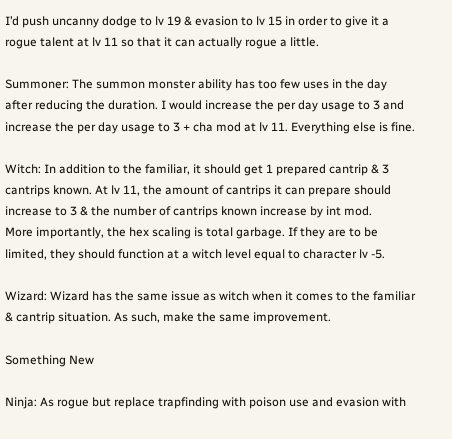I’d push uncanny dodge to lv 19 & evasion to lv 15 in order to give it a rogue talent at lv 11 so that it can actually rogue a little.

Summoner: The summon monster ability has too few uses in the day after reducing the duration. I would increase the per day usage to 3 and increase the per day usage to 3 + cha mod at lv 11. Everything else is fine.

Witch: In addition to the familiar, it should get 1 prepared cantrip & 3 cantrips known. At lv 11, the amount of cantrips it can prepare should increase to 3 & the number of cantrips known increase by int mod.
More importantly, the hex scaling is total garbage. If they are to be limited, they should function at a witch level equal to character lv -5.

Wizard: Wizard has the same issue as witch when it comes to the familiar & cantrip situation. As such, make the same improvement.

Something New

Ninja: As rogue but replace trapfinding with poison use and evasion with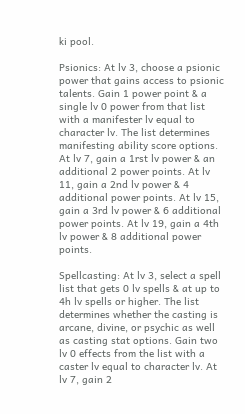ki pool.

Psionics: At lv 3, choose a psionic power that gains access to psionic talents. Gain 1 power point & a single lv 0 power from that list with a manifester lv equal to character lv. The list determines manifesting ability score options. At lv 7, gain a 1rst lv power & an additional 2 power points. At lv 11, gain a 2nd lv power & 4 additional power points. At lv 15, gain a 3rd lv power & 6 additional power points. At lv 19, gain a 4th lv power & 8 additional power points.

Spellcasting: At lv 3, select a spell list that gets 0 lv spells & at up to 4h lv spells or higher. The list determines whether the casting is arcane, divine, or psychic as well as casting stat options. Gain two lv 0 effects from the list with a caster lv equal to character lv. At lv 7, gain 2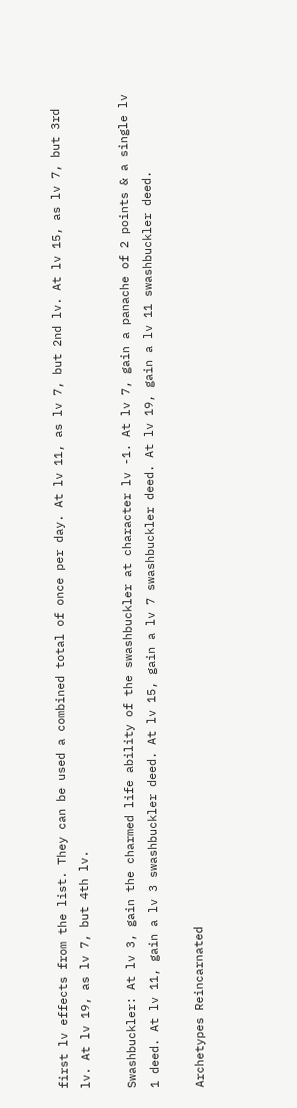first lv effects from the list. They can be used a combined total of once per day. At lv 11, as lv 7, but 2nd lv. At lv 15, as lv 7, but 3rd lv. At lv 19, as lv 7, but 4th lv.

Swashbuckler: At lv 3, gain the charmed life ability of the swashbuckler at character lv -1. At lv 7, gain a panache of 2 points & a single lv 1 deed. At lv 11, gain a lv 3 swashbuckler deed. At lv 15, gain a lv 7 swashbuckler deed. At lv 19, gain a lv 11 swashbuckler deed.

Archetypes Reincarnated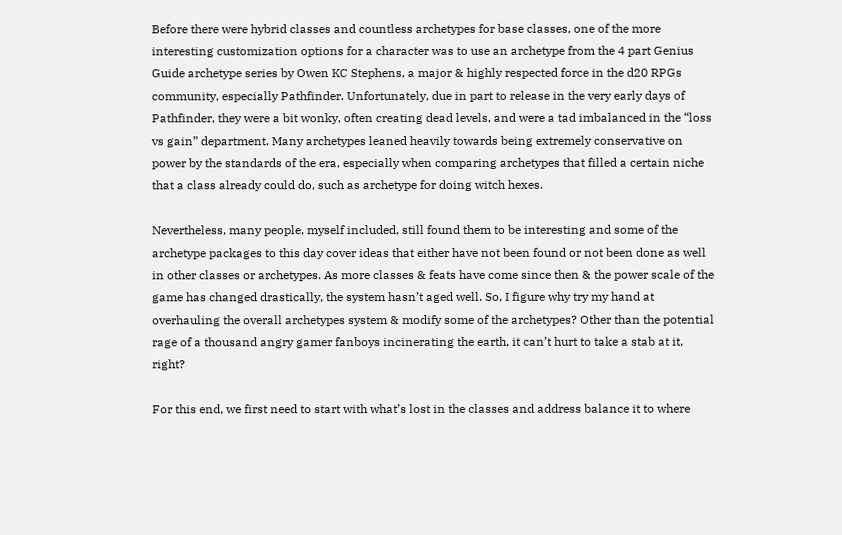Before there were hybrid classes and countless archetypes for base classes, one of the more interesting customization options for a character was to use an archetype from the 4 part Genius Guide archetype series by Owen KC Stephens, a major & highly respected force in the d20 RPGs community, especially Pathfinder. Unfortunately, due in part to release in the very early days of Pathfinder, they were a bit wonky, often creating dead levels, and were a tad imbalanced in the “loss vs gain” department. Many archetypes leaned heavily towards being extremely conservative on power by the standards of the era, especially when comparing archetypes that filled a certain niche that a class already could do, such as archetype for doing witch hexes.

Nevertheless, many people, myself included, still found them to be interesting and some of the archetype packages to this day cover ideas that either have not been found or not been done as well in other classes or archetypes. As more classes & feats have come since then & the power scale of the game has changed drastically, the system hasn’t aged well. So, I figure why try my hand at overhauling the overall archetypes system & modify some of the archetypes? Other than the potential rage of a thousand angry gamer fanboys incinerating the earth, it can’t hurt to take a stab at it, right?

For this end, we first need to start with what’s lost in the classes and address balance it to where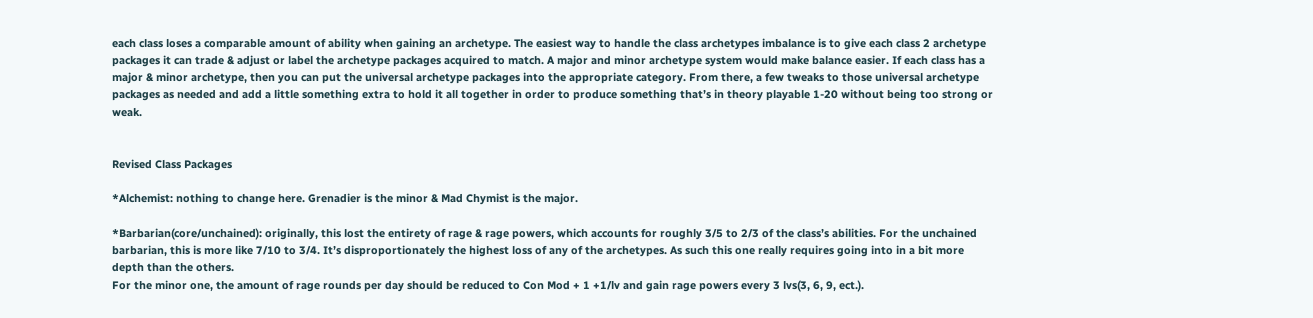each class loses a comparable amount of ability when gaining an archetype. The easiest way to handle the class archetypes imbalance is to give each class 2 archetype packages it can trade & adjust or label the archetype packages acquired to match. A major and minor archetype system would make balance easier. If each class has a major & minor archetype, then you can put the universal archetype packages into the appropriate category. From there, a few tweaks to those universal archetype packages as needed and add a little something extra to hold it all together in order to produce something that’s in theory playable 1-20 without being too strong or weak.


Revised Class Packages

*Alchemist: nothing to change here. Grenadier is the minor & Mad Chymist is the major.

*Barbarian(core/unchained): originally, this lost the entirety of rage & rage powers, which accounts for roughly 3/5 to 2/3 of the class’s abilities. For the unchained barbarian, this is more like 7/10 to 3/4. It’s disproportionately the highest loss of any of the archetypes. As such this one really requires going into in a bit more depth than the others.
For the minor one, the amount of rage rounds per day should be reduced to Con Mod + 1 +1/lv and gain rage powers every 3 lvs(3, 6, 9, ect.).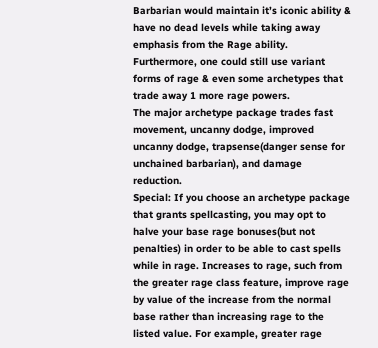Barbarian would maintain it’s iconic ability & have no dead levels while taking away emphasis from the Rage ability. Furthermore, one could still use variant forms of rage & even some archetypes that trade away 1 more rage powers.
The major archetype package trades fast movement, uncanny dodge, improved uncanny dodge, trapsense(danger sense for unchained barbarian), and damage reduction.
Special: If you choose an archetype package that grants spellcasting, you may opt to halve your base rage bonuses(but not penalties) in order to be able to cast spells while in rage. Increases to rage, such from the greater rage class feature, improve rage by value of the increase from the normal base rather than increasing rage to the listed value. For example, greater rage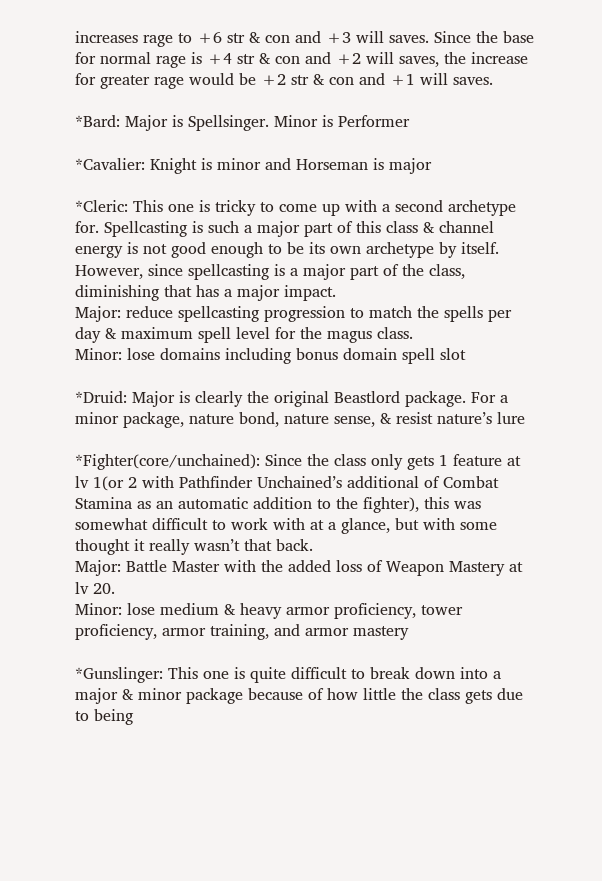increases rage to +6 str & con and +3 will saves. Since the base for normal rage is +4 str & con and +2 will saves, the increase for greater rage would be +2 str & con and +1 will saves.

*Bard: Major is Spellsinger. Minor is Performer

*Cavalier: Knight is minor and Horseman is major

*Cleric: This one is tricky to come up with a second archetype for. Spellcasting is such a major part of this class & channel energy is not good enough to be its own archetype by itself. However, since spellcasting is a major part of the class, diminishing that has a major impact.
Major: reduce spellcasting progression to match the spells per day & maximum spell level for the magus class.
Minor: lose domains including bonus domain spell slot

*Druid: Major is clearly the original Beastlord package. For a minor package, nature bond, nature sense, & resist nature’s lure

*Fighter(core/unchained): Since the class only gets 1 feature at lv 1(or 2 with Pathfinder Unchained’s additional of Combat Stamina as an automatic addition to the fighter), this was somewhat difficult to work with at a glance, but with some thought it really wasn’t that back.
Major: Battle Master with the added loss of Weapon Mastery at lv 20.
Minor: lose medium & heavy armor proficiency, tower proficiency, armor training, and armor mastery

*Gunslinger: This one is quite difficult to break down into a major & minor package because of how little the class gets due to being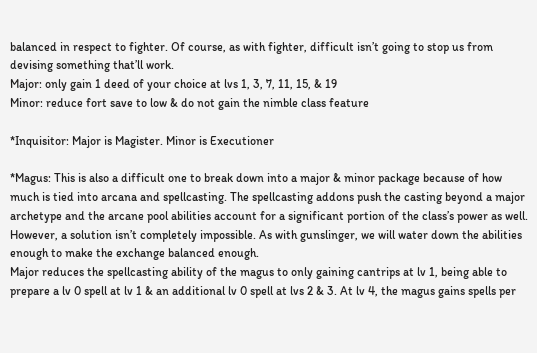balanced in respect to fighter. Of course, as with fighter, difficult isn’t going to stop us from devising something that’ll work.
Major: only gain 1 deed of your choice at lvs 1, 3, 7, 11, 15, & 19
Minor: reduce fort save to low & do not gain the nimble class feature

*Inquisitor: Major is Magister. Minor is Executioner

*Magus: This is also a difficult one to break down into a major & minor package because of how much is tied into arcana and spellcasting. The spellcasting addons push the casting beyond a major archetype and the arcane pool abilities account for a significant portion of the class’s power as well.
However, a solution isn’t completely impossible. As with gunslinger, we will water down the abilities enough to make the exchange balanced enough.
Major reduces the spellcasting ability of the magus to only gaining cantrips at lv 1, being able to prepare a lv 0 spell at lv 1 & an additional lv 0 spell at lvs 2 & 3. At lv 4, the magus gains spells per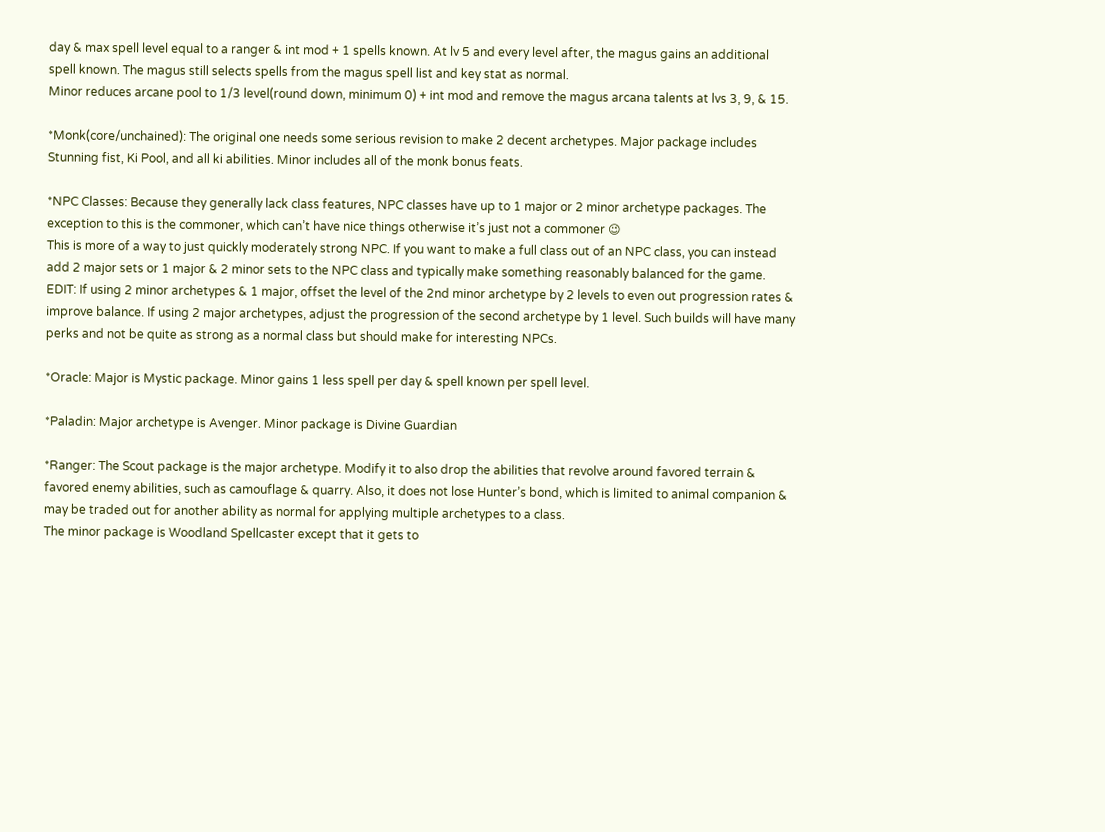day & max spell level equal to a ranger & int mod + 1 spells known. At lv 5 and every level after, the magus gains an additional spell known. The magus still selects spells from the magus spell list and key stat as normal.
Minor reduces arcane pool to 1/3 level(round down, minimum 0) + int mod and remove the magus arcana talents at lvs 3, 9, & 15.

*Monk(core/unchained): The original one needs some serious revision to make 2 decent archetypes. Major package includes Stunning fist, Ki Pool, and all ki abilities. Minor includes all of the monk bonus feats.

*NPC Classes: Because they generally lack class features, NPC classes have up to 1 major or 2 minor archetype packages. The exception to this is the commoner, which can’t have nice things otherwise it’s just not a commoner 😉
This is more of a way to just quickly moderately strong NPC. If you want to make a full class out of an NPC class, you can instead add 2 major sets or 1 major & 2 minor sets to the NPC class and typically make something reasonably balanced for the game.
EDIT: If using 2 minor archetypes & 1 major, offset the level of the 2nd minor archetype by 2 levels to even out progression rates & improve balance. If using 2 major archetypes, adjust the progression of the second archetype by 1 level. Such builds will have many perks and not be quite as strong as a normal class but should make for interesting NPCs.

*Oracle: Major is Mystic package. Minor gains 1 less spell per day & spell known per spell level.

*Paladin: Major archetype is Avenger. Minor package is Divine Guardian

*Ranger: The Scout package is the major archetype. Modify it to also drop the abilities that revolve around favored terrain & favored enemy abilities, such as camouflage & quarry. Also, it does not lose Hunter’s bond, which is limited to animal companion & may be traded out for another ability as normal for applying multiple archetypes to a class.
The minor package is Woodland Spellcaster except that it gets to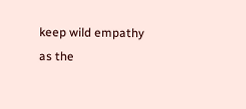keep wild empathy as the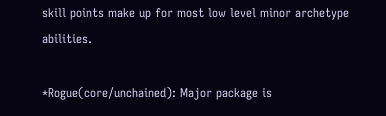skill points make up for most low level minor archetype abilities.

*Rogue(core/unchained): Major package is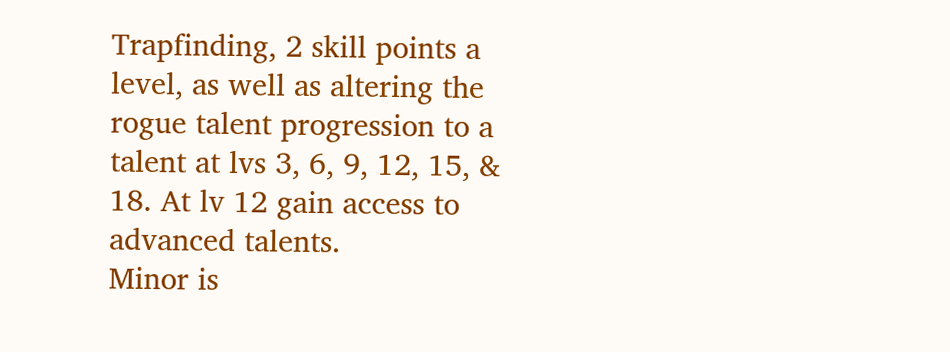Trapfinding, 2 skill points a level, as well as altering the rogue talent progression to a talent at lvs 3, 6, 9, 12, 15, & 18. At lv 12 gain access to advanced talents.
Minor is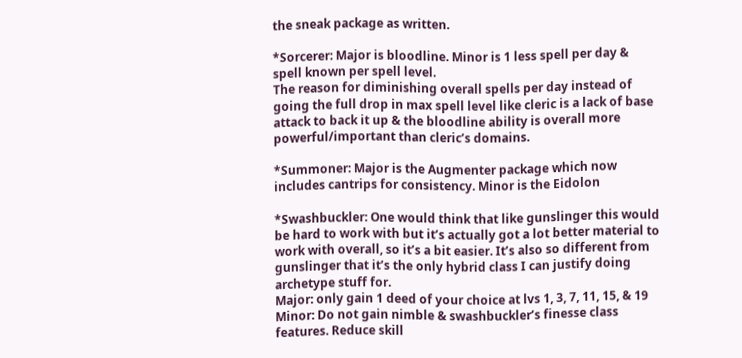the sneak package as written.

*Sorcerer: Major is bloodline. Minor is 1 less spell per day & spell known per spell level.
The reason for diminishing overall spells per day instead of going the full drop in max spell level like cleric is a lack of base attack to back it up & the bloodline ability is overall more powerful/important than cleric’s domains.

*Summoner: Major is the Augmenter package which now includes cantrips for consistency. Minor is the Eidolon

*Swashbuckler: One would think that like gunslinger this would be hard to work with but it’s actually got a lot better material to work with overall, so it’s a bit easier. It’s also so different from gunslinger that it’s the only hybrid class I can justify doing archetype stuff for.
Major: only gain 1 deed of your choice at lvs 1, 3, 7, 11, 15, & 19
Minor: Do not gain nimble & swashbuckler’s finesse class features. Reduce skill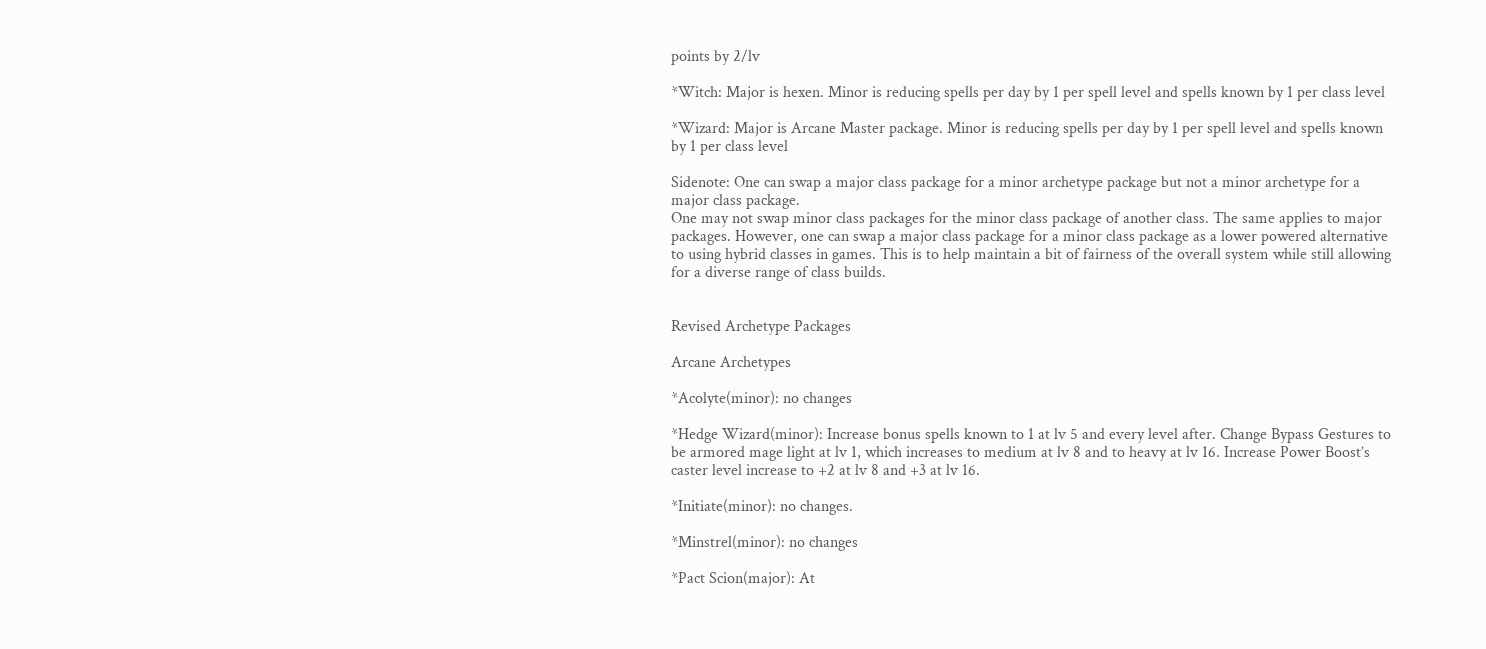points by 2/lv

*Witch: Major is hexen. Minor is reducing spells per day by 1 per spell level and spells known by 1 per class level

*Wizard: Major is Arcane Master package. Minor is reducing spells per day by 1 per spell level and spells known by 1 per class level

Sidenote: One can swap a major class package for a minor archetype package but not a minor archetype for a major class package.
One may not swap minor class packages for the minor class package of another class. The same applies to major packages. However, one can swap a major class package for a minor class package as a lower powered alternative to using hybrid classes in games. This is to help maintain a bit of fairness of the overall system while still allowing for a diverse range of class builds.


Revised Archetype Packages

Arcane Archetypes

*Acolyte(minor): no changes

*Hedge Wizard(minor): Increase bonus spells known to 1 at lv 5 and every level after. Change Bypass Gestures to be armored mage light at lv 1, which increases to medium at lv 8 and to heavy at lv 16. Increase Power Boost’s caster level increase to +2 at lv 8 and +3 at lv 16.

*Initiate(minor): no changes.

*Minstrel(minor): no changes

*Pact Scion(major): At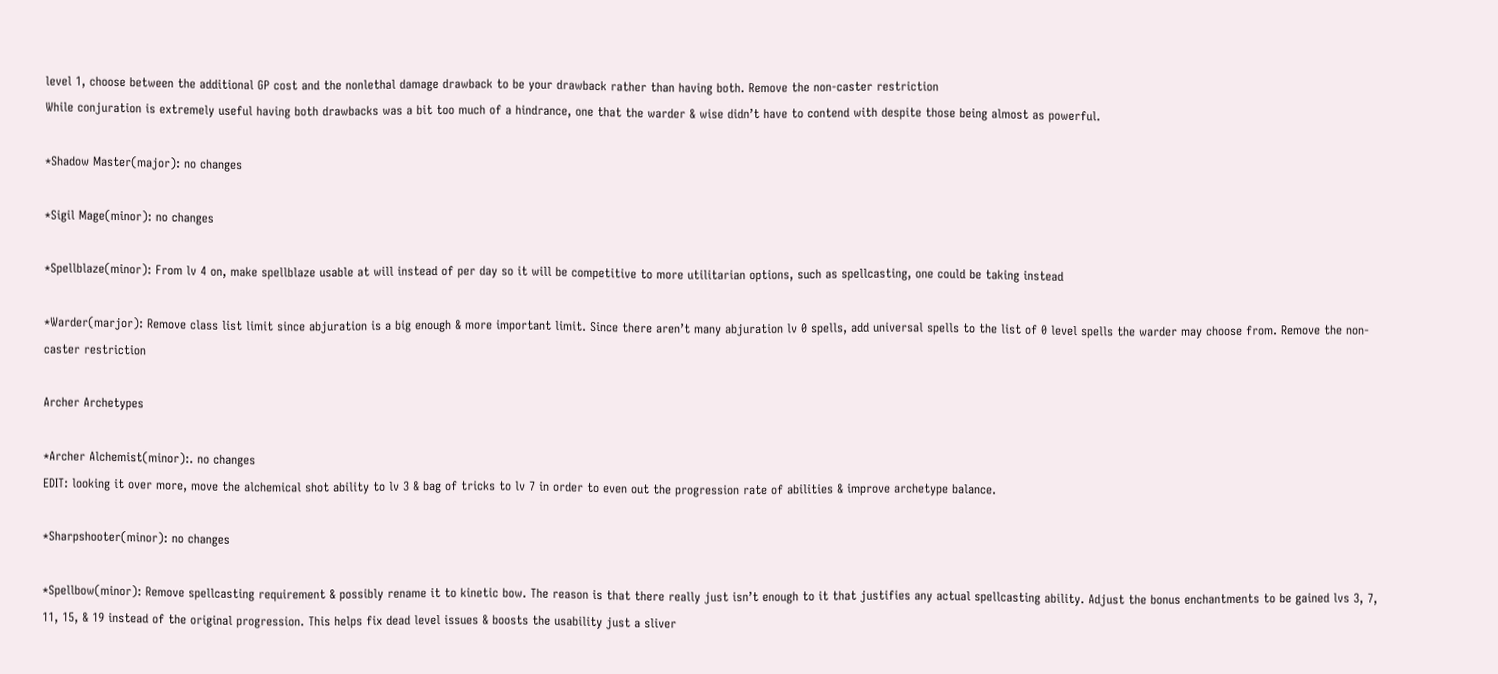level 1, choose between the additional GP cost and the nonlethal damage drawback to be your drawback rather than having both. Remove the non-caster restriction
While conjuration is extremely useful having both drawbacks was a bit too much of a hindrance, one that the warder & wise didn’t have to contend with despite those being almost as powerful.

*Shadow Master(major): no changes

*Sigil Mage(minor): no changes

*Spellblaze(minor): From lv 4 on, make spellblaze usable at will instead of per day so it will be competitive to more utilitarian options, such as spellcasting, one could be taking instead

*Warder(marjor): Remove class list limit since abjuration is a big enough & more important limit. Since there aren’t many abjuration lv 0 spells, add universal spells to the list of 0 level spells the warder may choose from. Remove the non-caster restriction

Archer Archetypes

*Archer Alchemist(minor):. no changes
EDIT: looking it over more, move the alchemical shot ability to lv 3 & bag of tricks to lv 7 in order to even out the progression rate of abilities & improve archetype balance.

*Sharpshooter(minor): no changes

*Spellbow(minor): Remove spellcasting requirement & possibly rename it to kinetic bow. The reason is that there really just isn’t enough to it that justifies any actual spellcasting ability. Adjust the bonus enchantments to be gained lvs 3, 7, 11, 15, & 19 instead of the original progression. This helps fix dead level issues & boosts the usability just a sliver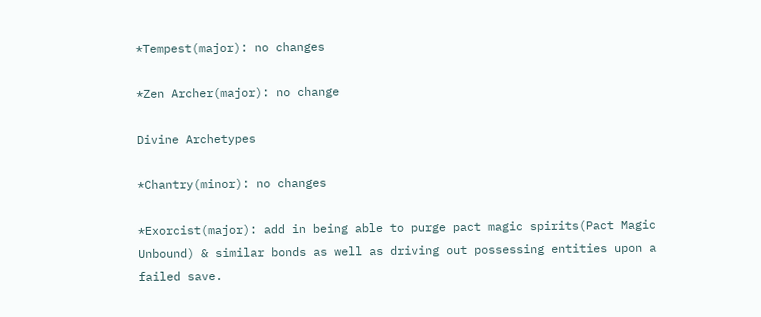*Tempest(major): no changes

*Zen Archer(major): no change

Divine Archetypes

*Chantry(minor): no changes

*Exorcist(major): add in being able to purge pact magic spirits(Pact Magic Unbound) & similar bonds as well as driving out possessing entities upon a failed save.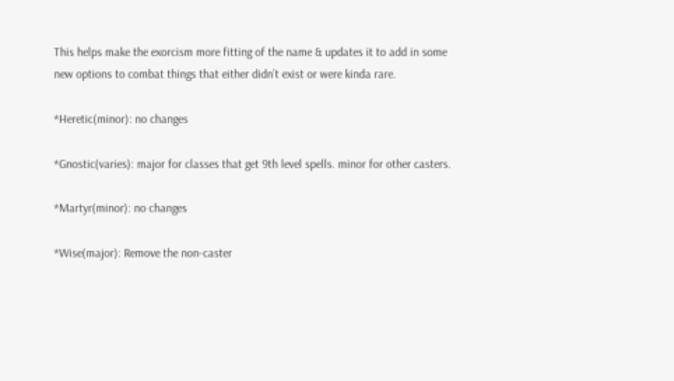This helps make the exorcism more fitting of the name & updates it to add in some new options to combat things that either didn’t exist or were kinda rare.

*Heretic(minor): no changes

*Gnostic(varies): major for classes that get 9th level spells. minor for other casters.

*Martyr(minor): no changes

*Wise(major): Remove the non-caster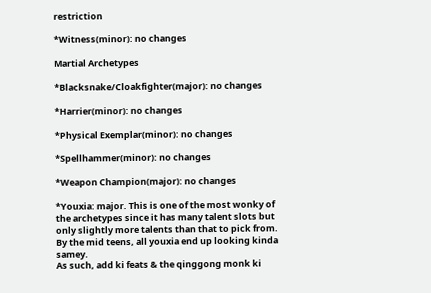restriction

*Witness(minor): no changes

Martial Archetypes

*Blacksnake/Cloakfighter(major): no changes

*Harrier(minor): no changes

*Physical Exemplar(minor): no changes

*Spellhammer(minor): no changes

*Weapon Champion(major): no changes

*Youxia: major. This is one of the most wonky of the archetypes since it has many talent slots but only slightly more talents than that to pick from. By the mid teens, all youxia end up looking kinda samey.
As such, add ki feats & the qinggong monk ki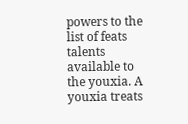powers to the list of feats talents available to the youxia. A youxia treats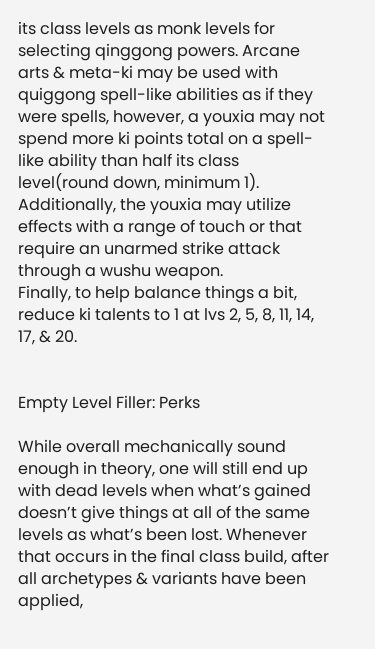its class levels as monk levels for selecting qinggong powers. Arcane arts & meta-ki may be used with quiggong spell-like abilities as if they were spells, however, a youxia may not spend more ki points total on a spell-like ability than half its class level(round down, minimum 1).
Additionally, the youxia may utilize effects with a range of touch or that require an unarmed strike attack through a wushu weapon.
Finally, to help balance things a bit, reduce ki talents to 1 at lvs 2, 5, 8, 11, 14, 17, & 20.


Empty Level Filler: Perks

While overall mechanically sound enough in theory, one will still end up with dead levels when what’s gained doesn’t give things at all of the same levels as what’s been lost. Whenever that occurs in the final class build, after all archetypes & variants have been applied,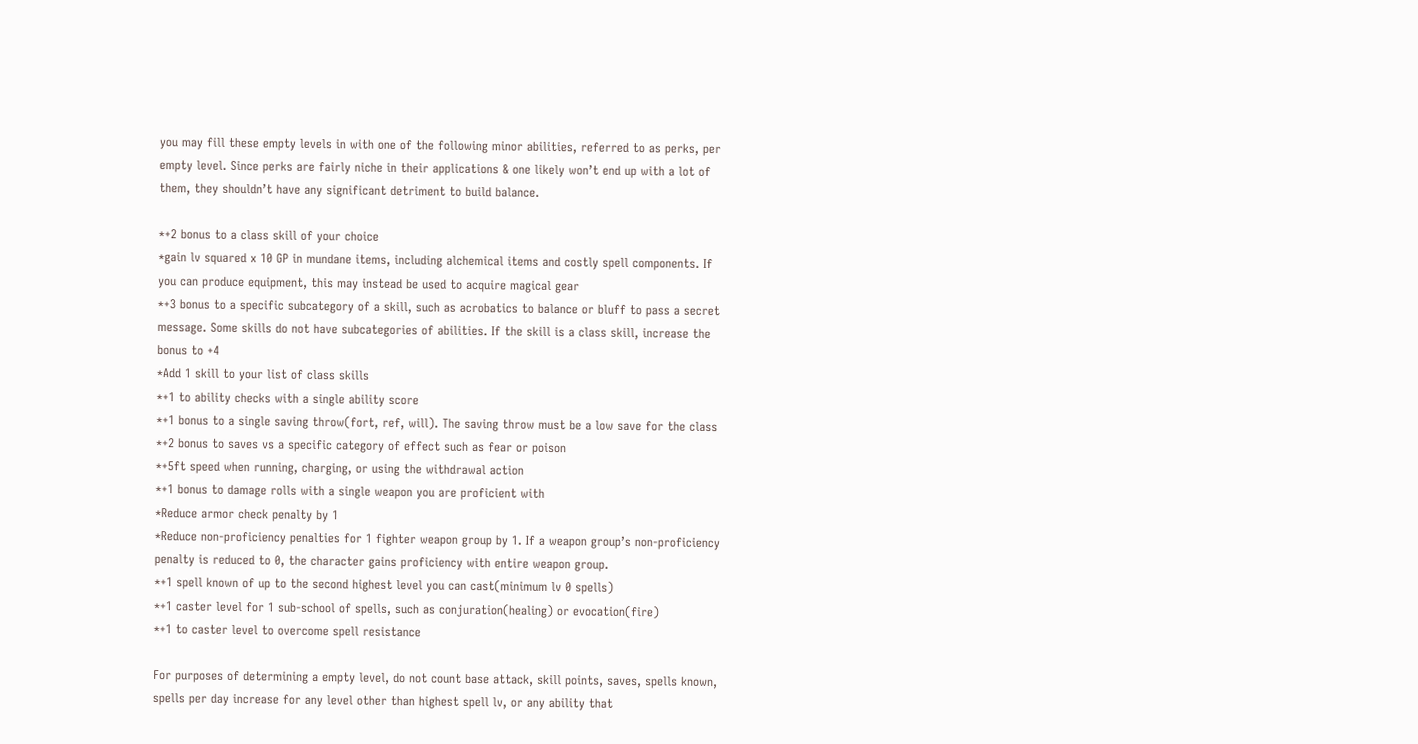you may fill these empty levels in with one of the following minor abilities, referred to as perks, per empty level. Since perks are fairly niche in their applications & one likely won’t end up with a lot of them, they shouldn’t have any significant detriment to build balance.

*+2 bonus to a class skill of your choice
*gain lv squared x 10 GP in mundane items, including alchemical items and costly spell components. If you can produce equipment, this may instead be used to acquire magical gear
*+3 bonus to a specific subcategory of a skill, such as acrobatics to balance or bluff to pass a secret message. Some skills do not have subcategories of abilities. If the skill is a class skill, increase the bonus to +4
*Add 1 skill to your list of class skills
*+1 to ability checks with a single ability score
*+1 bonus to a single saving throw(fort, ref, will). The saving throw must be a low save for the class
*+2 bonus to saves vs a specific category of effect such as fear or poison
*+5ft speed when running, charging, or using the withdrawal action
*+1 bonus to damage rolls with a single weapon you are proficient with
*Reduce armor check penalty by 1
*Reduce non-proficiency penalties for 1 fighter weapon group by 1. If a weapon group’s non-proficiency penalty is reduced to 0, the character gains proficiency with entire weapon group.
*+1 spell known of up to the second highest level you can cast(minimum lv 0 spells)
*+1 caster level for 1 sub-school of spells, such as conjuration(healing) or evocation(fire)
*+1 to caster level to overcome spell resistance

For purposes of determining a empty level, do not count base attack, skill points, saves, spells known, spells per day increase for any level other than highest spell lv, or any ability that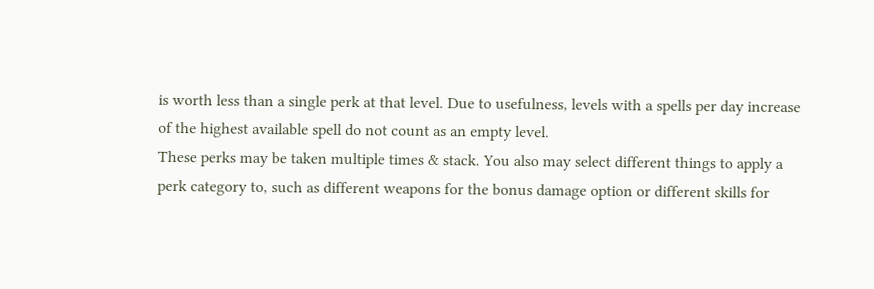is worth less than a single perk at that level. Due to usefulness, levels with a spells per day increase of the highest available spell do not count as an empty level.
These perks may be taken multiple times & stack. You also may select different things to apply a perk category to, such as different weapons for the bonus damage option or different skills for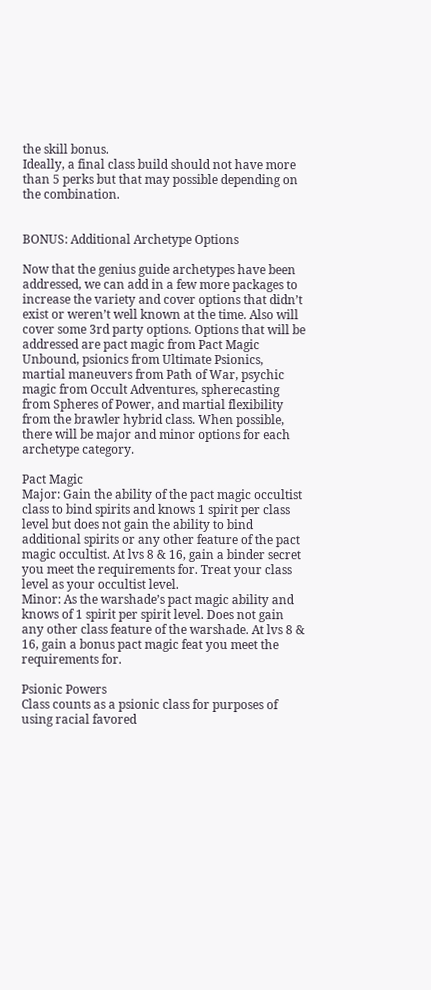the skill bonus.
Ideally, a final class build should not have more than 5 perks but that may possible depending on the combination.


BONUS: Additional Archetype Options

Now that the genius guide archetypes have been addressed, we can add in a few more packages to increase the variety and cover options that didn’t exist or weren’t well known at the time. Also will cover some 3rd party options. Options that will be addressed are pact magic from Pact Magic Unbound, psionics from Ultimate Psionics, martial maneuvers from Path of War, psychic magic from Occult Adventures, spherecasting from Spheres of Power, and martial flexibility from the brawler hybrid class. When possible, there will be major and minor options for each archetype category.

Pact Magic
Major: Gain the ability of the pact magic occultist class to bind spirits and knows 1 spirit per class level but does not gain the ability to bind additional spirits or any other feature of the pact magic occultist. At lvs 8 & 16, gain a binder secret you meet the requirements for. Treat your class level as your occultist level.
Minor: As the warshade’s pact magic ability and knows of 1 spirit per spirit level. Does not gain any other class feature of the warshade. At lvs 8 & 16, gain a bonus pact magic feat you meet the requirements for.

Psionic Powers
Class counts as a psionic class for purposes of using racial favored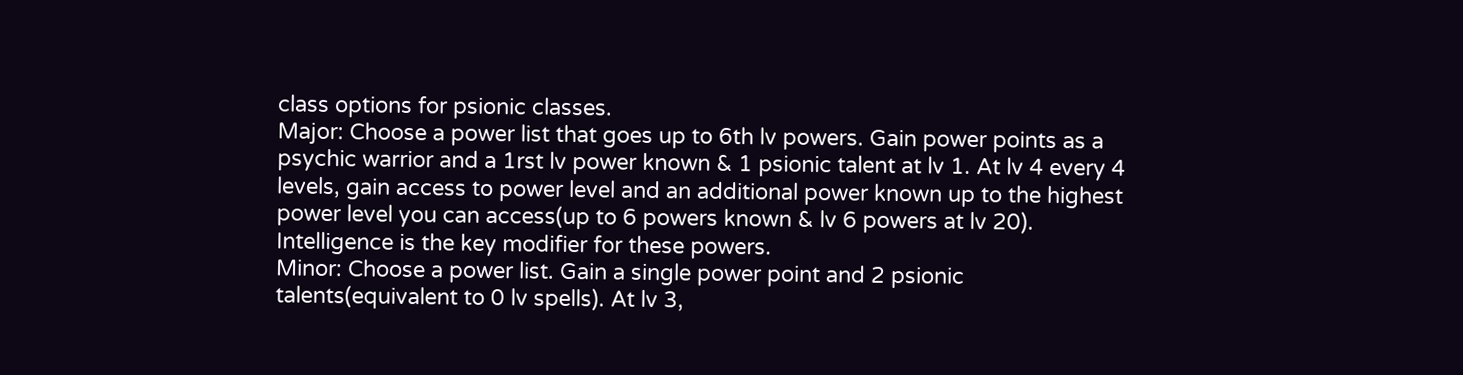class options for psionic classes.
Major: Choose a power list that goes up to 6th lv powers. Gain power points as a psychic warrior and a 1rst lv power known & 1 psionic talent at lv 1. At lv 4 every 4 levels, gain access to power level and an additional power known up to the highest power level you can access(up to 6 powers known & lv 6 powers at lv 20). Intelligence is the key modifier for these powers.
Minor: Choose a power list. Gain a single power point and 2 psionic talents(equivalent to 0 lv spells). At lv 3,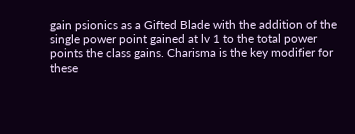gain psionics as a Gifted Blade with the addition of the single power point gained at lv 1 to the total power points the class gains. Charisma is the key modifier for these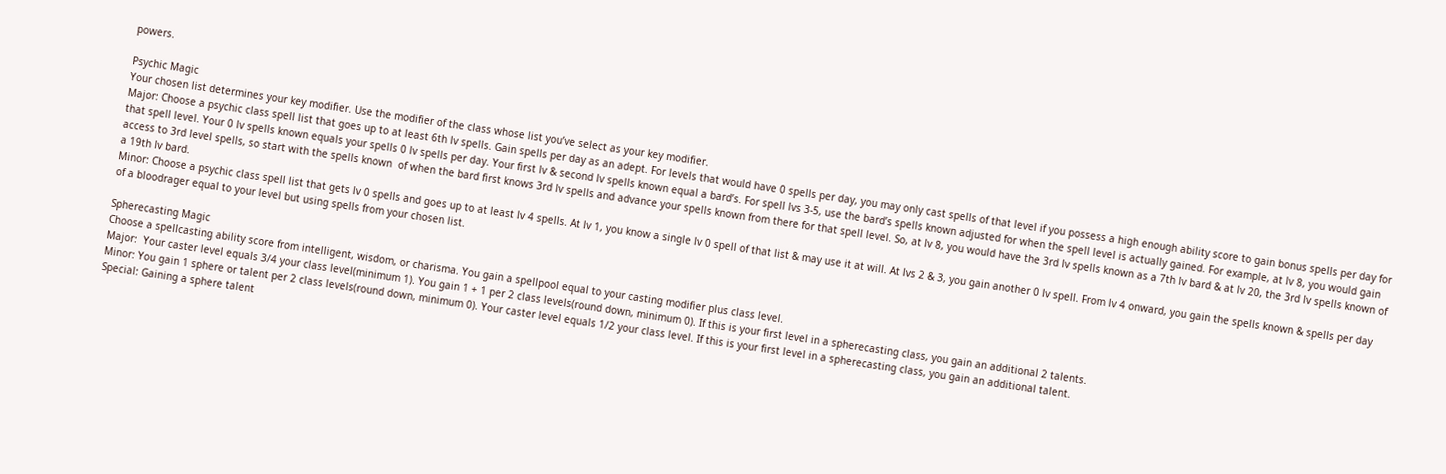powers.

Psychic Magic
Your chosen list determines your key modifier. Use the modifier of the class whose list you’ve select as your key modifier.
Major: Choose a psychic class spell list that goes up to at least 6th lv spells. Gain spells per day as an adept. For levels that would have 0 spells per day, you may only cast spells of that level if you possess a high enough ability score to gain bonus spells per day for that spell level. Your 0 lv spells known equals your spells 0 lv spells per day. Your first lv & second lv spells known equal a bard’s. For spell lvs 3-5, use the bard’s spells known adjusted for when the spell level is actually gained. For example, at lv 8, you would gain access to 3rd level spells, so start with the spells known  of when the bard first knows 3rd lv spells and advance your spells known from there for that spell level. So, at lv 8, you would have the 3rd lv spells known as a 7th lv bard & at lv 20, the 3rd lv spells known of a 19th lv bard.
Minor: Choose a psychic class spell list that gets lv 0 spells and goes up to at least lv 4 spells. At lv 1, you know a single lv 0 spell of that list & may use it at will. At lvs 2 & 3, you gain another 0 lv spell. From lv 4 onward, you gain the spells known & spells per day of a bloodrager equal to your level but using spells from your chosen list.

Spherecasting Magic
Choose a spellcasting ability score from intelligent, wisdom, or charisma. You gain a spellpool equal to your casting modifier plus class level.
Major:  Your caster level equals 3/4 your class level(minimum 1). You gain 1 + 1 per 2 class levels(round down, minimum 0). If this is your first level in a spherecasting class, you gain an additional 2 talents.
Minor: You gain 1 sphere or talent per 2 class levels(round down, minimum 0). Your caster level equals 1/2 your class level. If this is your first level in a spherecasting class, you gain an additional talent.
Special: Gaining a sphere talent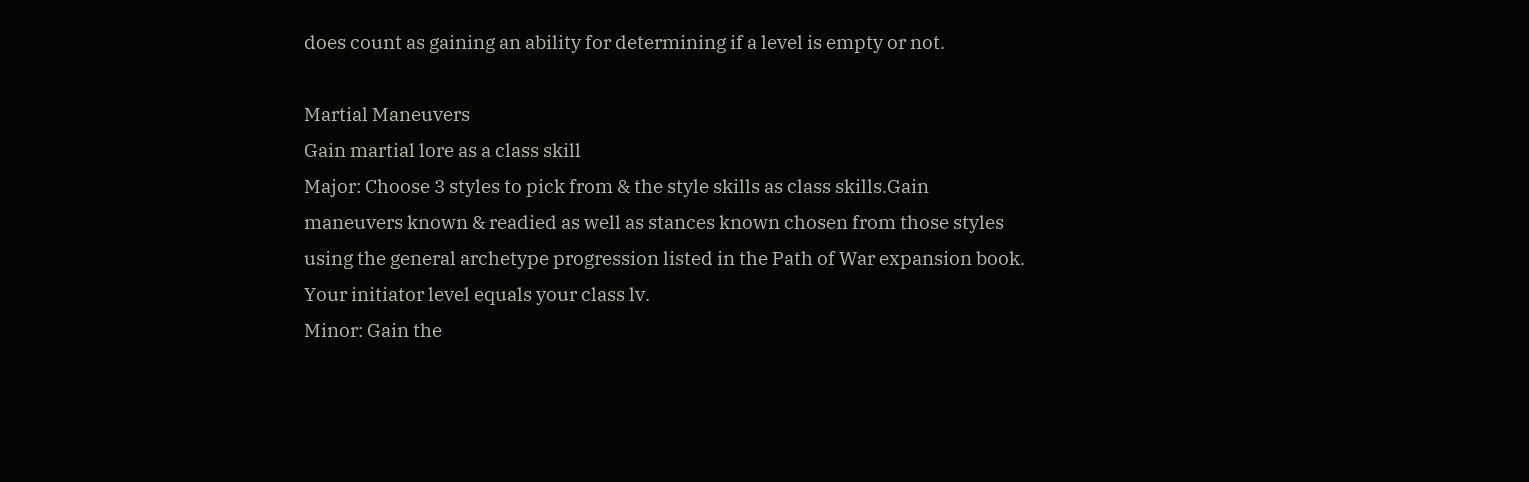does count as gaining an ability for determining if a level is empty or not.

Martial Maneuvers
Gain martial lore as a class skill
Major: Choose 3 styles to pick from & the style skills as class skills.Gain maneuvers known & readied as well as stances known chosen from those styles using the general archetype progression listed in the Path of War expansion book. Your initiator level equals your class lv.
Minor: Gain the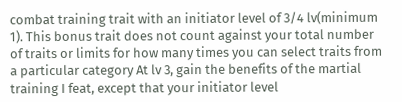combat training trait with an initiator level of 3/4 lv(minimum 1). This bonus trait does not count against your total number of traits or limits for how many times you can select traits from a particular category At lv 3, gain the benefits of the martial training I feat, except that your initiator level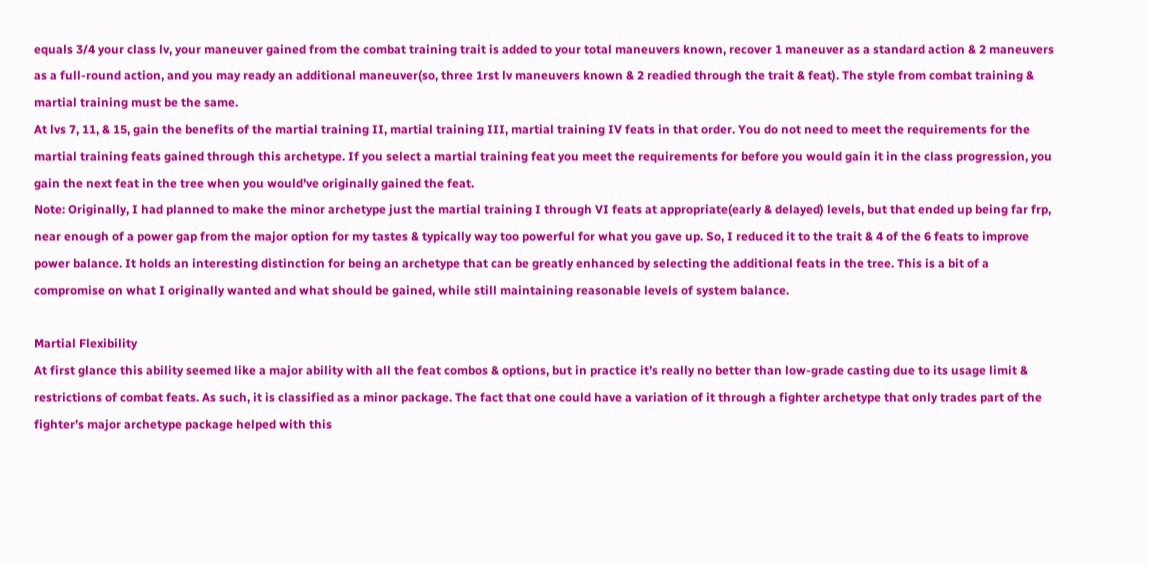equals 3/4 your class lv, your maneuver gained from the combat training trait is added to your total maneuvers known, recover 1 maneuver as a standard action & 2 maneuvers as a full-round action, and you may ready an additional maneuver(so, three 1rst lv maneuvers known & 2 readied through the trait & feat). The style from combat training & martial training must be the same.
At lvs 7, 11, & 15, gain the benefits of the martial training II, martial training III, martial training IV feats in that order. You do not need to meet the requirements for the martial training feats gained through this archetype. If you select a martial training feat you meet the requirements for before you would gain it in the class progression, you gain the next feat in the tree when you would’ve originally gained the feat.
Note: Originally, I had planned to make the minor archetype just the martial training I through VI feats at appropriate(early & delayed) levels, but that ended up being far frp, near enough of a power gap from the major option for my tastes & typically way too powerful for what you gave up. So, I reduced it to the trait & 4 of the 6 feats to improve power balance. It holds an interesting distinction for being an archetype that can be greatly enhanced by selecting the additional feats in the tree. This is a bit of a compromise on what I originally wanted and what should be gained, while still maintaining reasonable levels of system balance.

Martial Flexibility
At first glance this ability seemed like a major ability with all the feat combos & options, but in practice it’s really no better than low-grade casting due to its usage limit & restrictions of combat feats. As such, it is classified as a minor package. The fact that one could have a variation of it through a fighter archetype that only trades part of the fighter’s major archetype package helped with this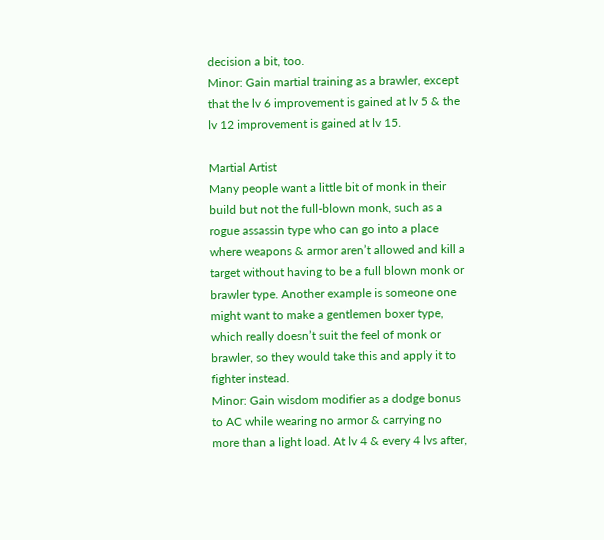decision a bit, too.
Minor: Gain martial training as a brawler, except that the lv 6 improvement is gained at lv 5 & the lv 12 improvement is gained at lv 15.

Martial Artist
Many people want a little bit of monk in their build but not the full-blown monk, such as a rogue assassin type who can go into a place where weapons & armor aren’t allowed and kill a target without having to be a full blown monk or brawler type. Another example is someone one might want to make a gentlemen boxer type, which really doesn’t suit the feel of monk or brawler, so they would take this and apply it to fighter instead.
Minor: Gain wisdom modifier as a dodge bonus to AC while wearing no armor & carrying no more than a light load. At lv 4 & every 4 lvs after,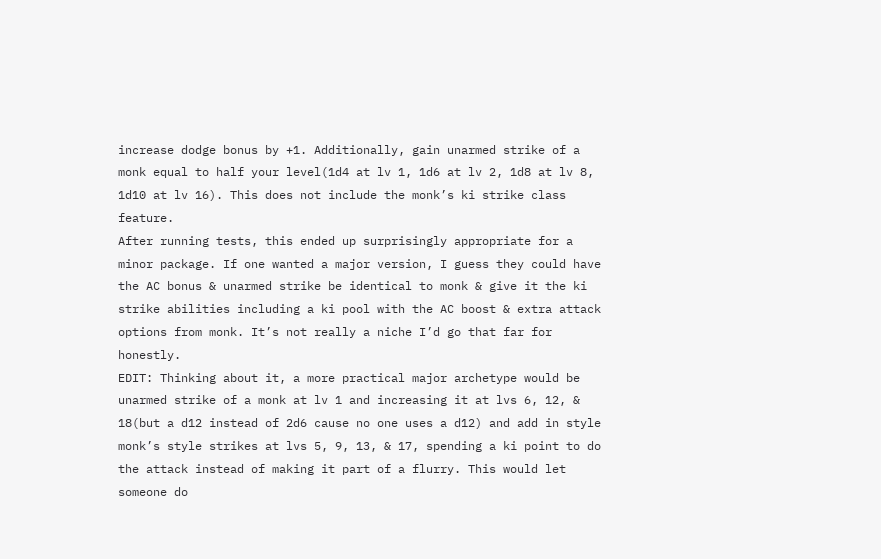increase dodge bonus by +1. Additionally, gain unarmed strike of a monk equal to half your level(1d4 at lv 1, 1d6 at lv 2, 1d8 at lv 8, 1d10 at lv 16). This does not include the monk’s ki strike class feature.
After running tests, this ended up surprisingly appropriate for a minor package. If one wanted a major version, I guess they could have the AC bonus & unarmed strike be identical to monk & give it the ki strike abilities including a ki pool with the AC boost & extra attack options from monk. It’s not really a niche I’d go that far for honestly.
EDIT: Thinking about it, a more practical major archetype would be unarmed strike of a monk at lv 1 and increasing it at lvs 6, 12, & 18(but a d12 instead of 2d6 cause no one uses a d12) and add in style monk’s style strikes at lvs 5, 9, 13, & 17, spending a ki point to do the attack instead of making it part of a flurry. This would let someone do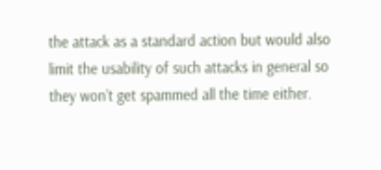the attack as a standard action but would also limit the usability of such attacks in general so they won’t get spammed all the time either.